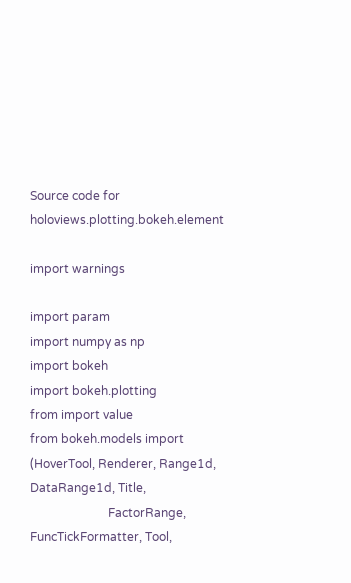Source code for holoviews.plotting.bokeh.element

import warnings

import param
import numpy as np
import bokeh
import bokeh.plotting
from import value
from bokeh.models import (HoverTool, Renderer, Range1d, DataRange1d, Title,
                          FactorRange, FuncTickFormatter, Tool,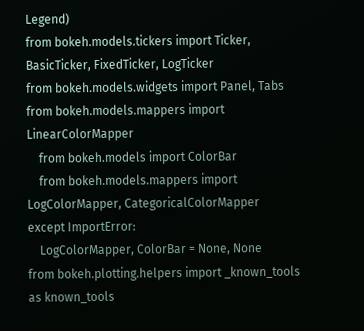Legend)
from bokeh.models.tickers import Ticker, BasicTicker, FixedTicker, LogTicker
from bokeh.models.widgets import Panel, Tabs
from bokeh.models.mappers import LinearColorMapper
    from bokeh.models import ColorBar
    from bokeh.models.mappers import LogColorMapper, CategoricalColorMapper
except ImportError:
    LogColorMapper, ColorBar = None, None
from bokeh.plotting.helpers import _known_tools as known_tools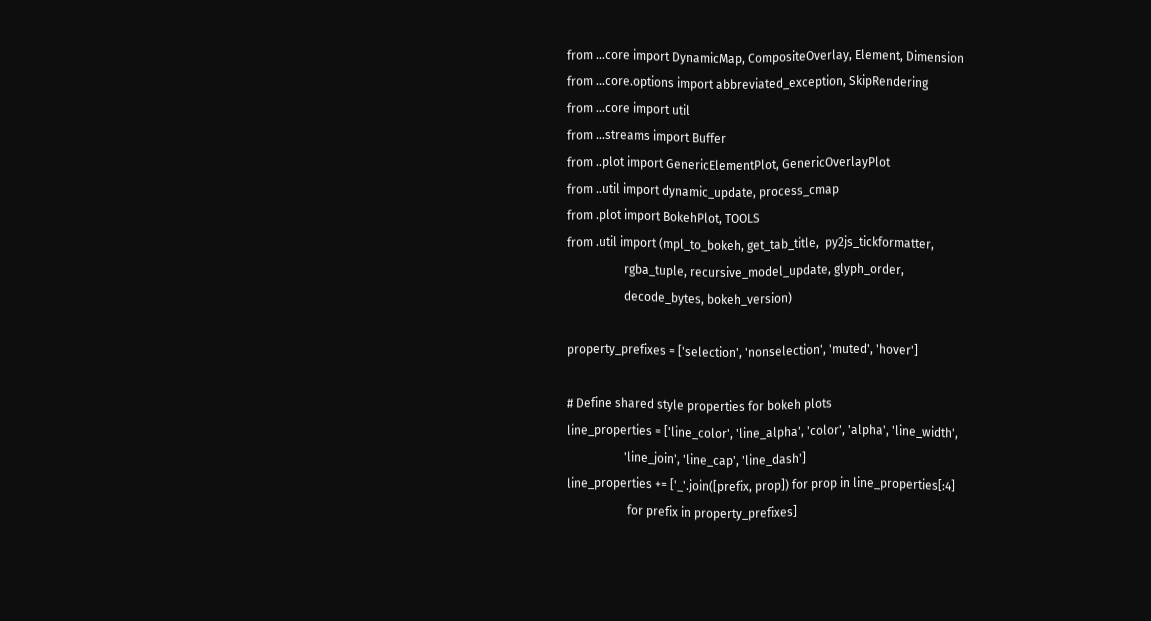from ...core import DynamicMap, CompositeOverlay, Element, Dimension
from ...core.options import abbreviated_exception, SkipRendering
from ...core import util
from ...streams import Buffer
from ..plot import GenericElementPlot, GenericOverlayPlot
from ..util import dynamic_update, process_cmap
from .plot import BokehPlot, TOOLS
from .util import (mpl_to_bokeh, get_tab_title,  py2js_tickformatter,
                   rgba_tuple, recursive_model_update, glyph_order,
                   decode_bytes, bokeh_version)

property_prefixes = ['selection', 'nonselection', 'muted', 'hover']

# Define shared style properties for bokeh plots
line_properties = ['line_color', 'line_alpha', 'color', 'alpha', 'line_width',
                   'line_join', 'line_cap', 'line_dash']
line_properties += ['_'.join([prefix, prop]) for prop in line_properties[:4]
                    for prefix in property_prefixes]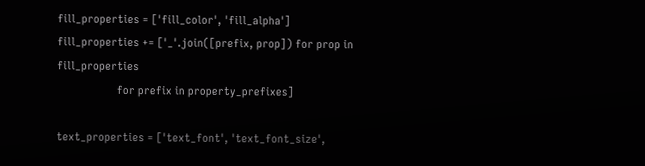fill_properties = ['fill_color', 'fill_alpha']
fill_properties += ['_'.join([prefix, prop]) for prop in fill_properties
                    for prefix in property_prefixes]

text_properties = ['text_font', 'text_font_size',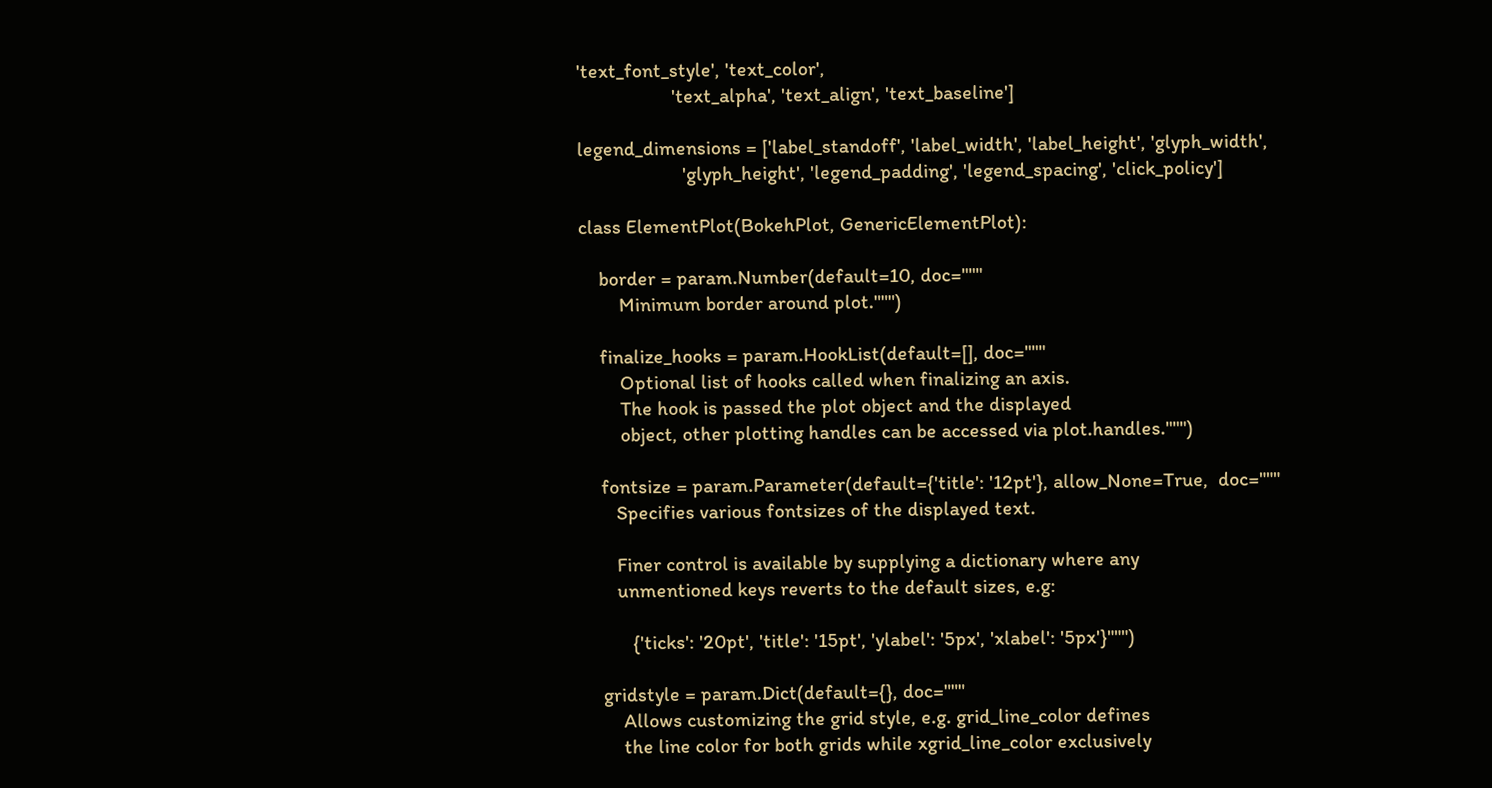'text_font_style', 'text_color',
                   'text_alpha', 'text_align', 'text_baseline']

legend_dimensions = ['label_standoff', 'label_width', 'label_height', 'glyph_width',
                     'glyph_height', 'legend_padding', 'legend_spacing', 'click_policy']

class ElementPlot(BokehPlot, GenericElementPlot):

    border = param.Number(default=10, doc="""
        Minimum border around plot.""")

    finalize_hooks = param.HookList(default=[], doc="""
        Optional list of hooks called when finalizing an axis.
        The hook is passed the plot object and the displayed
        object, other plotting handles can be accessed via plot.handles.""")

    fontsize = param.Parameter(default={'title': '12pt'}, allow_None=True,  doc="""
       Specifies various fontsizes of the displayed text.

       Finer control is available by supplying a dictionary where any
       unmentioned keys reverts to the default sizes, e.g:

          {'ticks': '20pt', 'title': '15pt', 'ylabel': '5px', 'xlabel': '5px'}""")

    gridstyle = param.Dict(default={}, doc="""
        Allows customizing the grid style, e.g. grid_line_color defines
        the line color for both grids while xgrid_line_color exclusively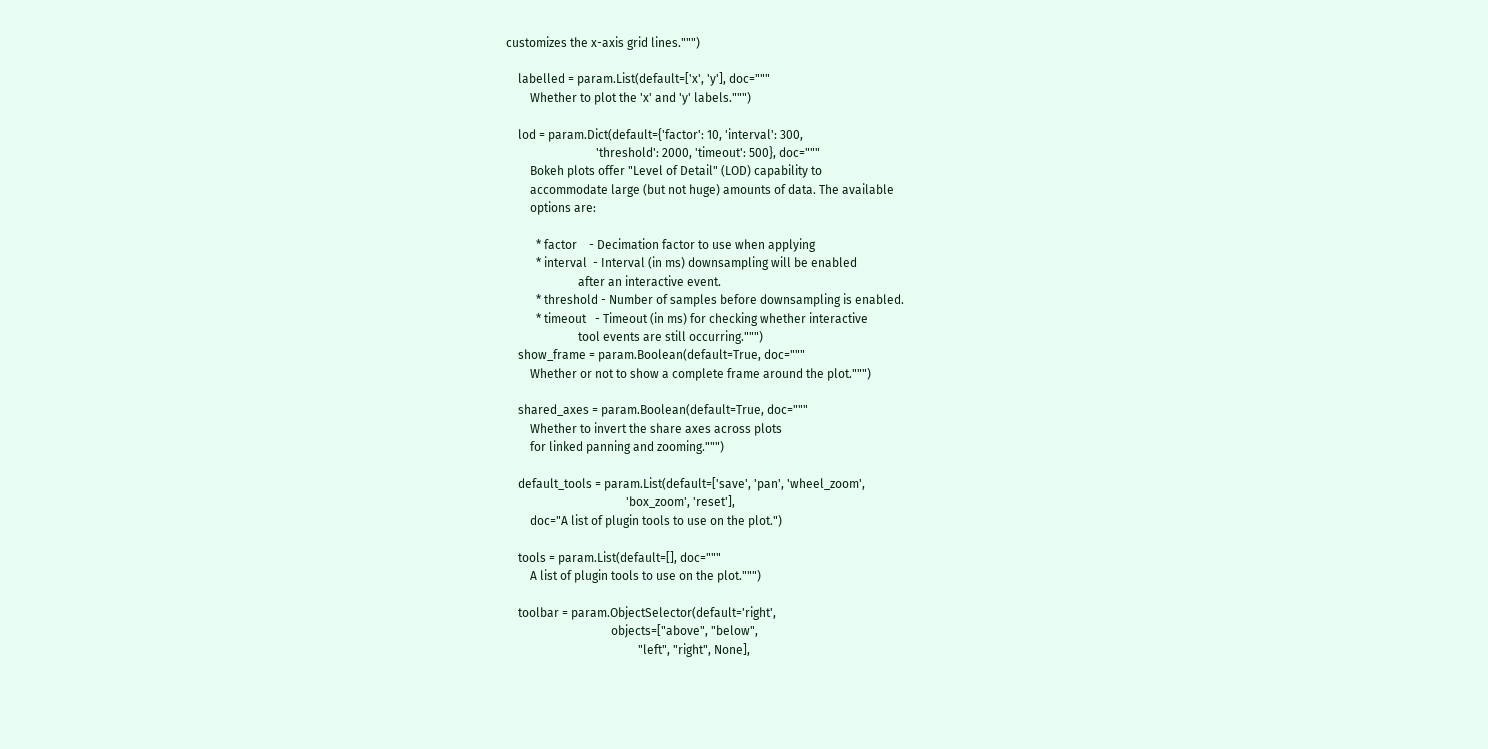customizes the x-axis grid lines.""")

    labelled = param.List(default=['x', 'y'], doc="""
        Whether to plot the 'x' and 'y' labels.""")

    lod = param.Dict(default={'factor': 10, 'interval': 300,
                              'threshold': 2000, 'timeout': 500}, doc="""
        Bokeh plots offer "Level of Detail" (LOD) capability to
        accommodate large (but not huge) amounts of data. The available
        options are:

          * factor    - Decimation factor to use when applying
          * interval  - Interval (in ms) downsampling will be enabled
                        after an interactive event.
          * threshold - Number of samples before downsampling is enabled.
          * timeout   - Timeout (in ms) for checking whether interactive
                        tool events are still occurring.""")
    show_frame = param.Boolean(default=True, doc="""
        Whether or not to show a complete frame around the plot.""")

    shared_axes = param.Boolean(default=True, doc="""
        Whether to invert the share axes across plots
        for linked panning and zooming.""")

    default_tools = param.List(default=['save', 'pan', 'wheel_zoom',
                                        'box_zoom', 'reset'],
        doc="A list of plugin tools to use on the plot.")

    tools = param.List(default=[], doc="""
        A list of plugin tools to use on the plot.""")

    toolbar = param.ObjectSelector(default='right',
                                   objects=["above", "below",
                                            "left", "right", None],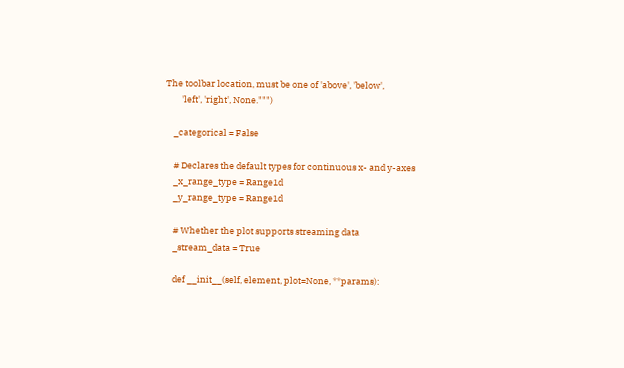The toolbar location, must be one of 'above', 'below',
        'left', 'right', None.""")

    _categorical = False

    # Declares the default types for continuous x- and y-axes
    _x_range_type = Range1d
    _y_range_type = Range1d

    # Whether the plot supports streaming data
    _stream_data = True

    def __init__(self, element, plot=None, **params):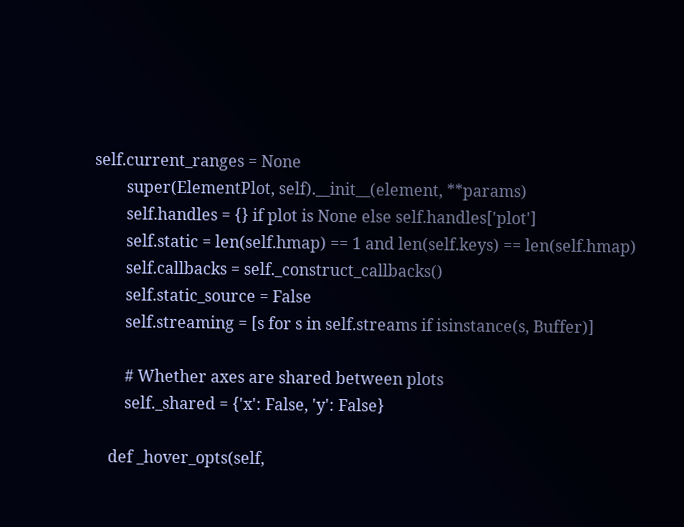self.current_ranges = None
        super(ElementPlot, self).__init__(element, **params)
        self.handles = {} if plot is None else self.handles['plot']
        self.static = len(self.hmap) == 1 and len(self.keys) == len(self.hmap)
        self.callbacks = self._construct_callbacks()
        self.static_source = False
        self.streaming = [s for s in self.streams if isinstance(s, Buffer)]

        # Whether axes are shared between plots
        self._shared = {'x': False, 'y': False}

    def _hover_opts(self,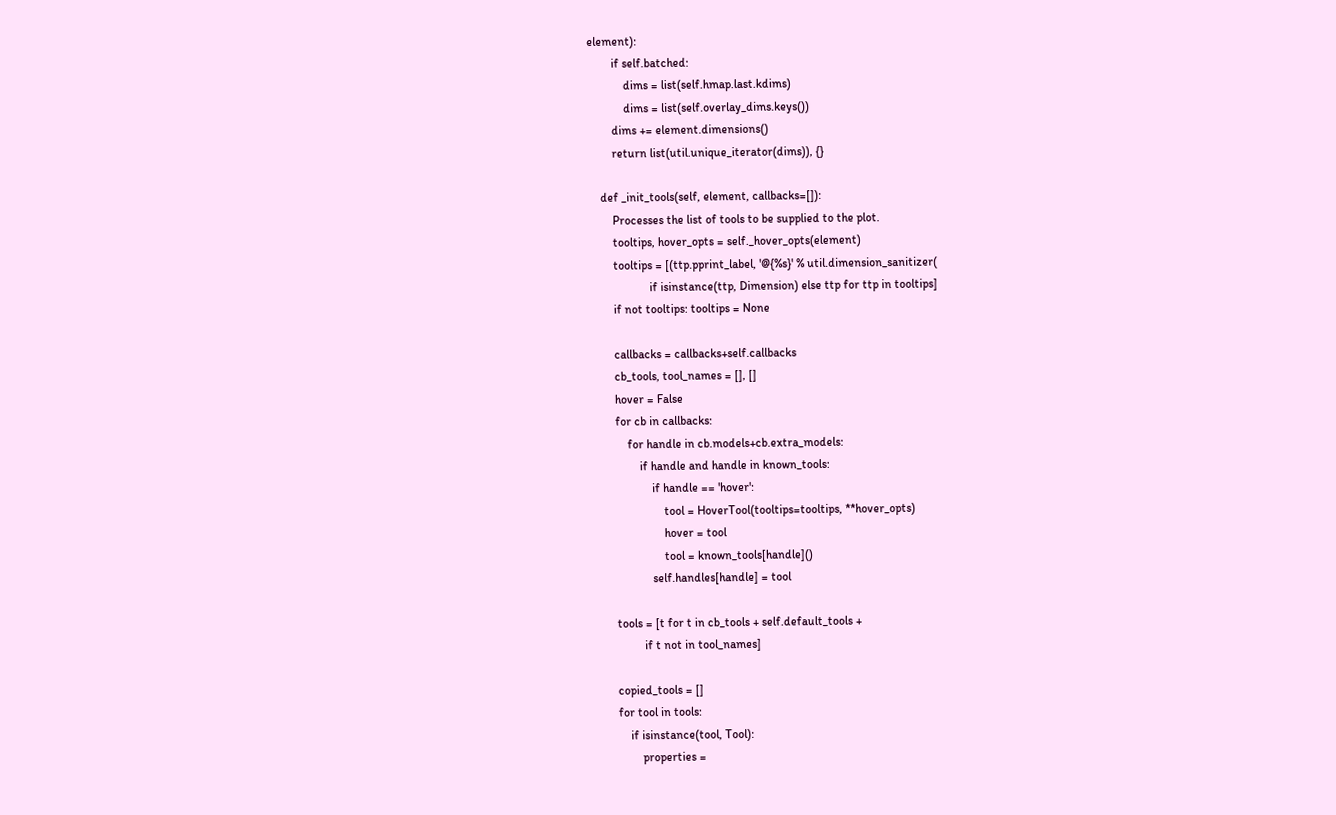element):
        if self.batched:
            dims = list(self.hmap.last.kdims)
            dims = list(self.overlay_dims.keys())
        dims += element.dimensions()
        return list(util.unique_iterator(dims)), {}

    def _init_tools(self, element, callbacks=[]):
        Processes the list of tools to be supplied to the plot.
        tooltips, hover_opts = self._hover_opts(element)
        tooltips = [(ttp.pprint_label, '@{%s}' % util.dimension_sanitizer(
                    if isinstance(ttp, Dimension) else ttp for ttp in tooltips]
        if not tooltips: tooltips = None

        callbacks = callbacks+self.callbacks
        cb_tools, tool_names = [], []
        hover = False
        for cb in callbacks:
            for handle in cb.models+cb.extra_models:
                if handle and handle in known_tools:
                    if handle == 'hover':
                        tool = HoverTool(tooltips=tooltips, **hover_opts)
                        hover = tool
                        tool = known_tools[handle]()
                    self.handles[handle] = tool

        tools = [t for t in cb_tools + self.default_tools +
                 if t not in tool_names]

        copied_tools = []
        for tool in tools:
            if isinstance(tool, Tool):
                properties =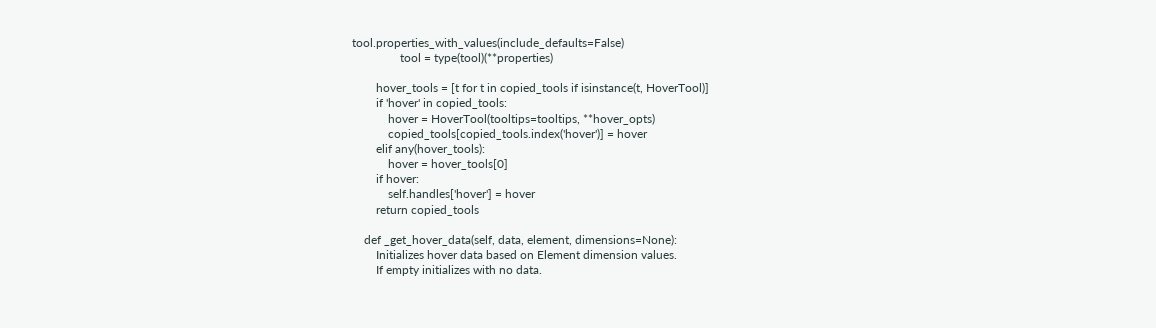tool.properties_with_values(include_defaults=False)
                tool = type(tool)(**properties)

        hover_tools = [t for t in copied_tools if isinstance(t, HoverTool)]
        if 'hover' in copied_tools:
            hover = HoverTool(tooltips=tooltips, **hover_opts)
            copied_tools[copied_tools.index('hover')] = hover
        elif any(hover_tools):
            hover = hover_tools[0]
        if hover:
            self.handles['hover'] = hover
        return copied_tools

    def _get_hover_data(self, data, element, dimensions=None):
        Initializes hover data based on Element dimension values.
        If empty initializes with no data.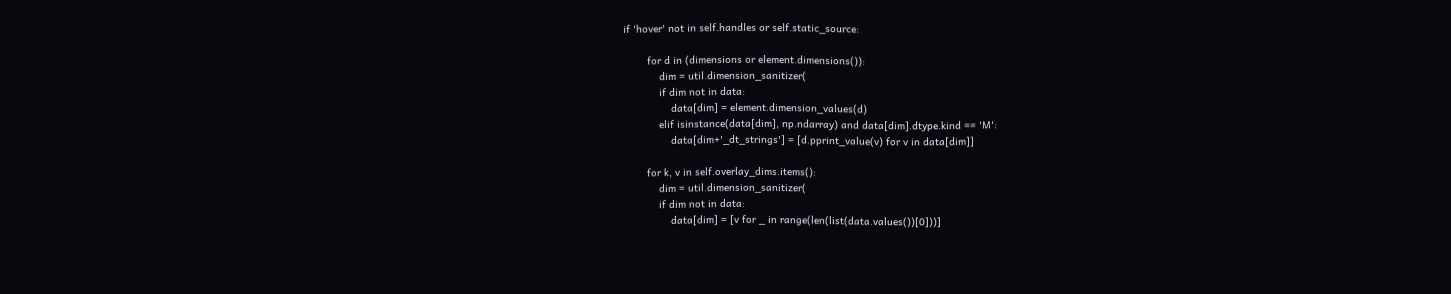if 'hover' not in self.handles or self.static_source:

        for d in (dimensions or element.dimensions()):
            dim = util.dimension_sanitizer(
            if dim not in data:
                data[dim] = element.dimension_values(d)
            elif isinstance(data[dim], np.ndarray) and data[dim].dtype.kind == 'M':
                data[dim+'_dt_strings'] = [d.pprint_value(v) for v in data[dim]]

        for k, v in self.overlay_dims.items():
            dim = util.dimension_sanitizer(
            if dim not in data:
                data[dim] = [v for _ in range(len(list(data.values())[0]))]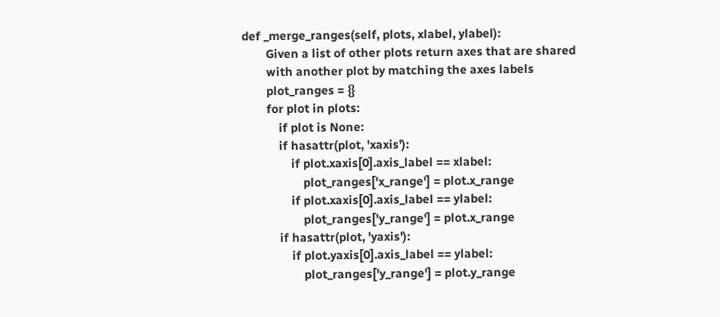def _merge_ranges(self, plots, xlabel, ylabel):
        Given a list of other plots return axes that are shared
        with another plot by matching the axes labels
        plot_ranges = {}
        for plot in plots:
            if plot is None:
            if hasattr(plot, 'xaxis'):
                if plot.xaxis[0].axis_label == xlabel:
                    plot_ranges['x_range'] = plot.x_range
                if plot.xaxis[0].axis_label == ylabel:
                    plot_ranges['y_range'] = plot.x_range
            if hasattr(plot, 'yaxis'):
                if plot.yaxis[0].axis_label == ylabel:
                    plot_ranges['y_range'] = plot.y_range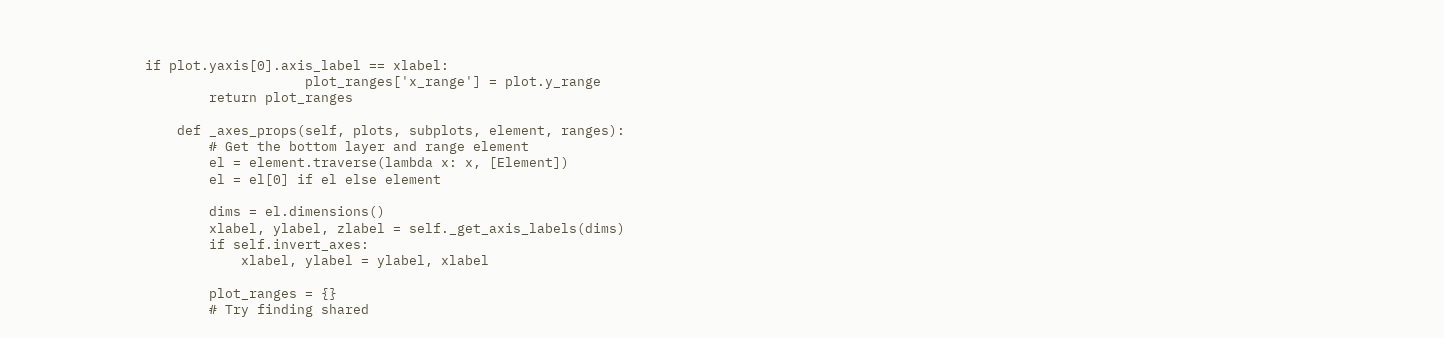if plot.yaxis[0].axis_label == xlabel:
                    plot_ranges['x_range'] = plot.y_range
        return plot_ranges

    def _axes_props(self, plots, subplots, element, ranges):
        # Get the bottom layer and range element
        el = element.traverse(lambda x: x, [Element])
        el = el[0] if el else element

        dims = el.dimensions()
        xlabel, ylabel, zlabel = self._get_axis_labels(dims)
        if self.invert_axes:
            xlabel, ylabel = ylabel, xlabel

        plot_ranges = {}
        # Try finding shared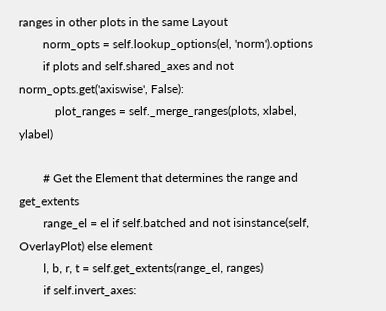ranges in other plots in the same Layout
        norm_opts = self.lookup_options(el, 'norm').options
        if plots and self.shared_axes and not norm_opts.get('axiswise', False):
            plot_ranges = self._merge_ranges(plots, xlabel, ylabel)

        # Get the Element that determines the range and get_extents
        range_el = el if self.batched and not isinstance(self, OverlayPlot) else element
        l, b, r, t = self.get_extents(range_el, ranges)
        if self.invert_axes: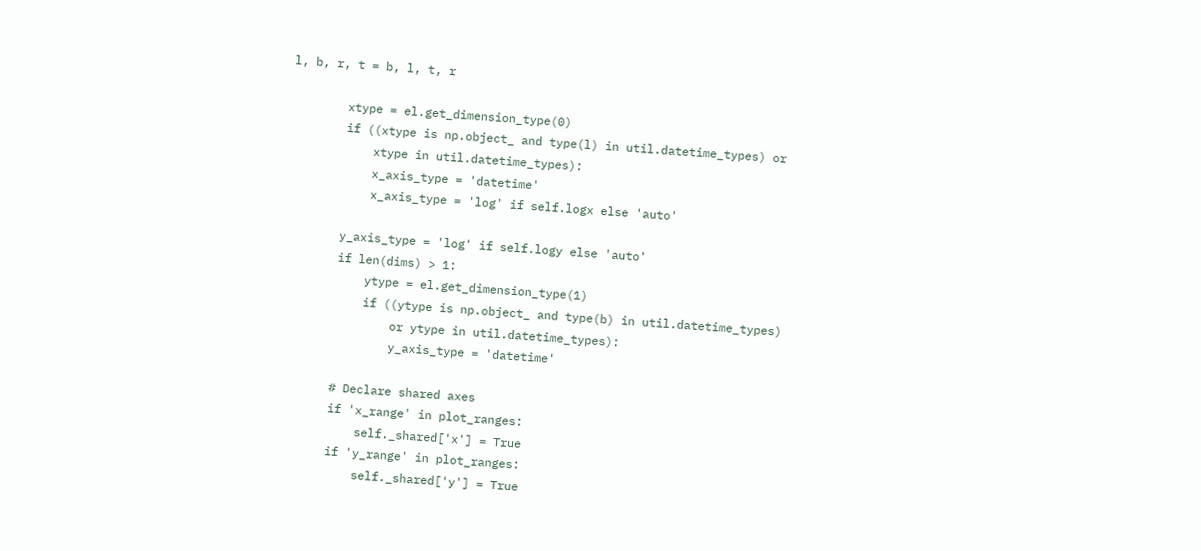l, b, r, t = b, l, t, r

        xtype = el.get_dimension_type(0)
        if ((xtype is np.object_ and type(l) in util.datetime_types) or
            xtype in util.datetime_types):
            x_axis_type = 'datetime'
            x_axis_type = 'log' if self.logx else 'auto'

        y_axis_type = 'log' if self.logy else 'auto'
        if len(dims) > 1:
            ytype = el.get_dimension_type(1)
            if ((ytype is np.object_ and type(b) in util.datetime_types)
                or ytype in util.datetime_types):
                y_axis_type = 'datetime'

        # Declare shared axes
        if 'x_range' in plot_ranges:
            self._shared['x'] = True
        if 'y_range' in plot_ranges:
            self._shared['y'] = True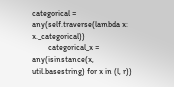categorical = any(self.traverse(lambda x: x._categorical))
        categorical_x = any(isinstance(x, util.basestring) for x in (l, r))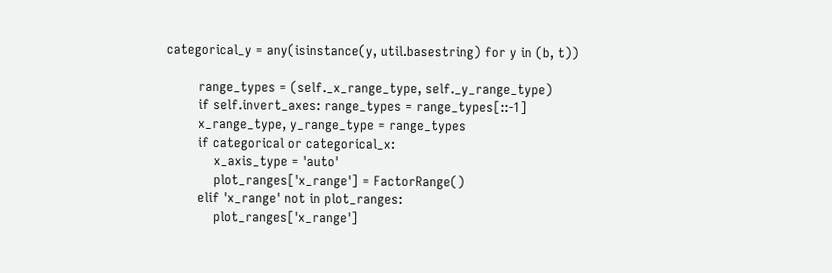categorical_y = any(isinstance(y, util.basestring) for y in (b, t))

        range_types = (self._x_range_type, self._y_range_type)
        if self.invert_axes: range_types = range_types[::-1]
        x_range_type, y_range_type = range_types
        if categorical or categorical_x:
            x_axis_type = 'auto'
            plot_ranges['x_range'] = FactorRange()
        elif 'x_range' not in plot_ranges:
            plot_ranges['x_range']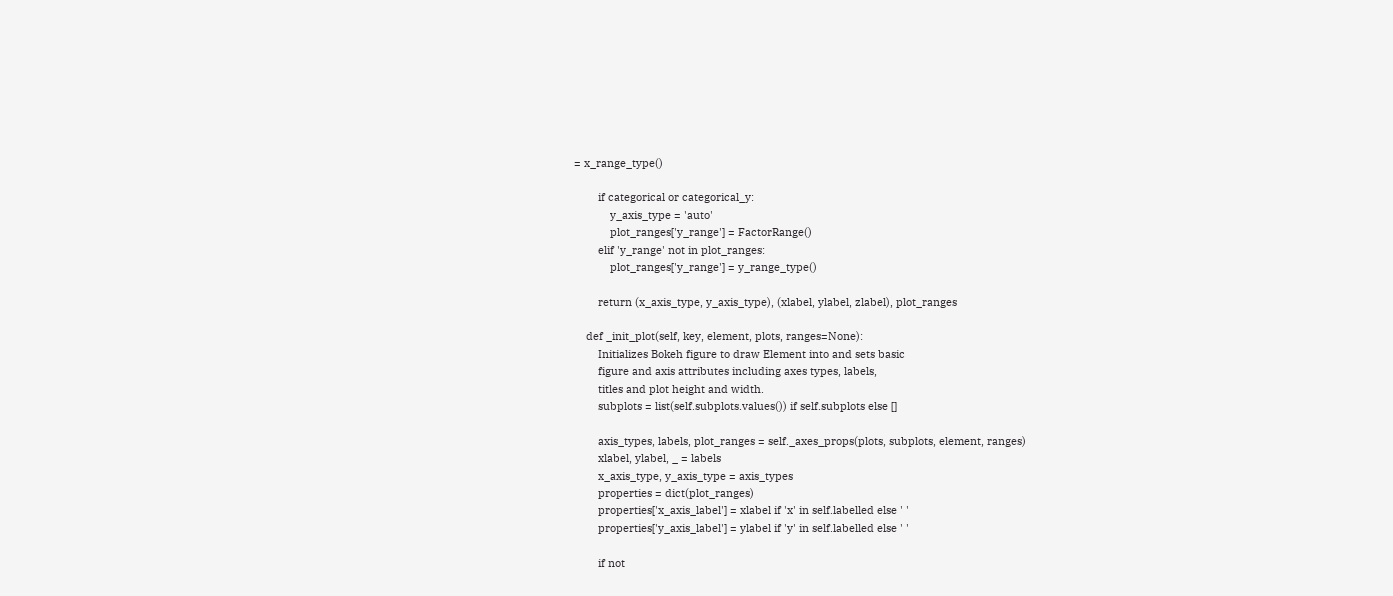= x_range_type()

        if categorical or categorical_y:
            y_axis_type = 'auto'
            plot_ranges['y_range'] = FactorRange()
        elif 'y_range' not in plot_ranges:
            plot_ranges['y_range'] = y_range_type()

        return (x_axis_type, y_axis_type), (xlabel, ylabel, zlabel), plot_ranges

    def _init_plot(self, key, element, plots, ranges=None):
        Initializes Bokeh figure to draw Element into and sets basic
        figure and axis attributes including axes types, labels,
        titles and plot height and width.
        subplots = list(self.subplots.values()) if self.subplots else []

        axis_types, labels, plot_ranges = self._axes_props(plots, subplots, element, ranges)
        xlabel, ylabel, _ = labels
        x_axis_type, y_axis_type = axis_types
        properties = dict(plot_ranges)
        properties['x_axis_label'] = xlabel if 'x' in self.labelled else ' '
        properties['y_axis_label'] = ylabel if 'y' in self.labelled else ' '

        if not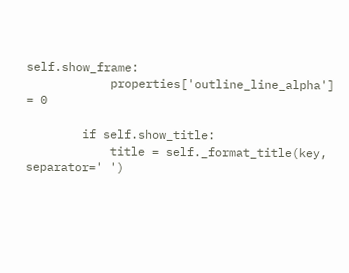self.show_frame:
            properties['outline_line_alpha'] = 0

        if self.show_title:
            title = self._format_title(key, separator=' ')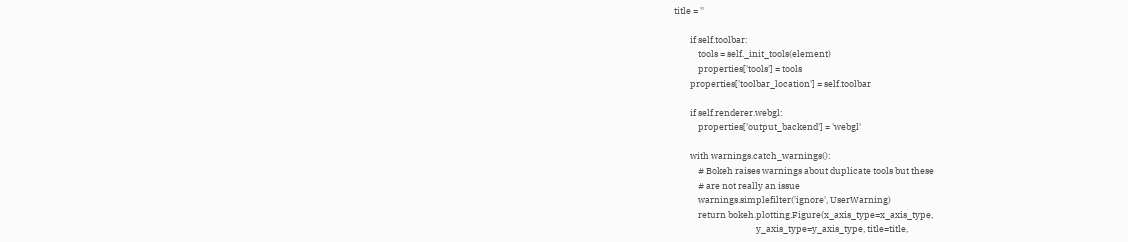title = ''

        if self.toolbar:
            tools = self._init_tools(element)
            properties['tools'] = tools
        properties['toolbar_location'] = self.toolbar

        if self.renderer.webgl:
            properties['output_backend'] = 'webgl'

        with warnings.catch_warnings():
            # Bokeh raises warnings about duplicate tools but these
            # are not really an issue
            warnings.simplefilter('ignore', UserWarning)
            return bokeh.plotting.Figure(x_axis_type=x_axis_type,
                                         y_axis_type=y_axis_type, title=title,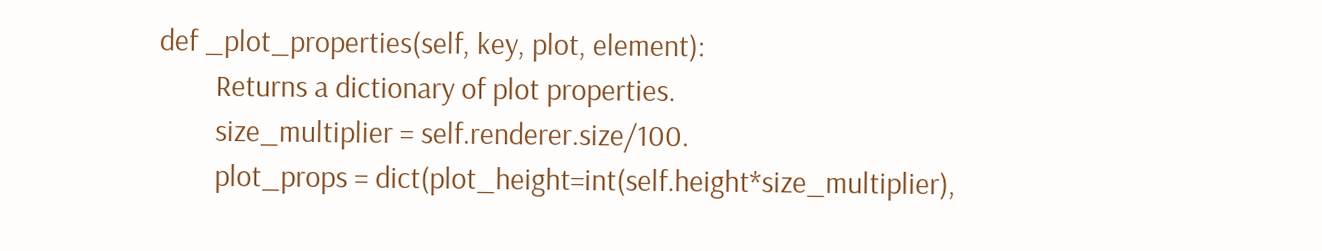def _plot_properties(self, key, plot, element):
        Returns a dictionary of plot properties.
        size_multiplier = self.renderer.size/100.
        plot_props = dict(plot_height=int(self.height*size_multiplier),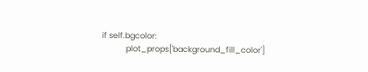if self.bgcolor:
            plot_props['background_fill_color']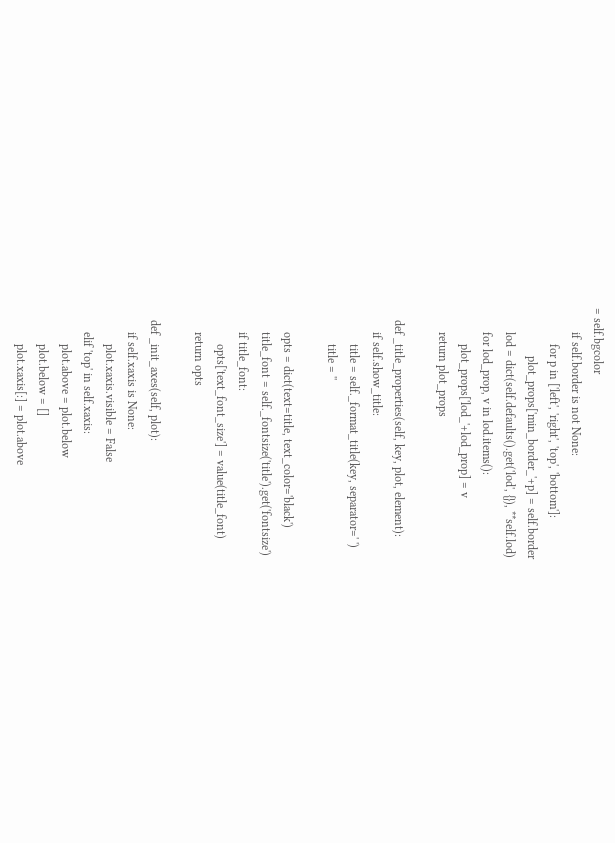= self.bgcolor
        if self.border is not None:
            for p in ['left', 'right', 'top', 'bottom']:
                plot_props['min_border_'+p] = self.border
        lod = dict(self.defaults().get('lod', {}), **self.lod)
        for lod_prop, v in lod.items():
            plot_props['lod_'+lod_prop] = v
        return plot_props

    def _title_properties(self, key, plot, element):
        if self.show_title:
            title = self._format_title(key, separator=' ')
            title = ''

        opts = dict(text=title, text_color='black')
        title_font = self._fontsize('title').get('fontsize')
        if title_font:
            opts['text_font_size'] = value(title_font)
        return opts

    def _init_axes(self, plot):
        if self.xaxis is None:
            plot.xaxis.visible = False
        elif 'top' in self.xaxis:
            plot.above = plot.below
            plot.below = []
            plot.xaxis[:] = plot.above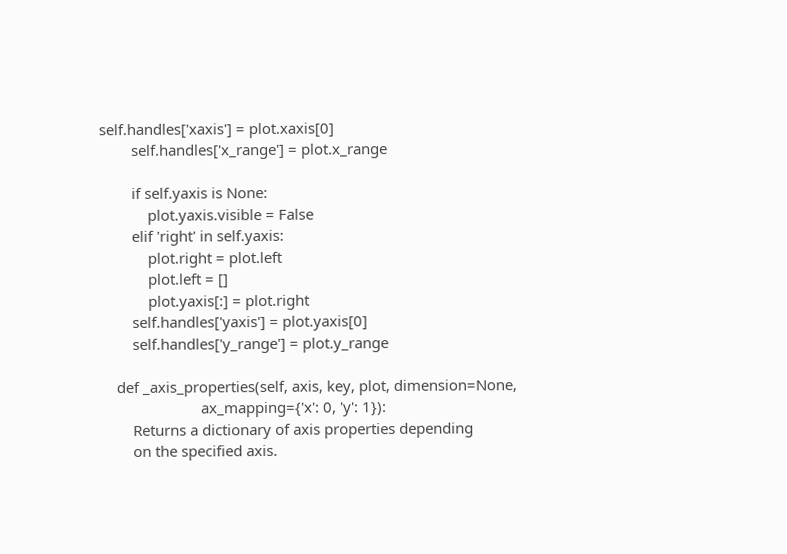self.handles['xaxis'] = plot.xaxis[0]
        self.handles['x_range'] = plot.x_range

        if self.yaxis is None:
            plot.yaxis.visible = False
        elif 'right' in self.yaxis:
            plot.right = plot.left
            plot.left = []
            plot.yaxis[:] = plot.right
        self.handles['yaxis'] = plot.yaxis[0]
        self.handles['y_range'] = plot.y_range

    def _axis_properties(self, axis, key, plot, dimension=None,
                         ax_mapping={'x': 0, 'y': 1}):
        Returns a dictionary of axis properties depending
        on the specified axis.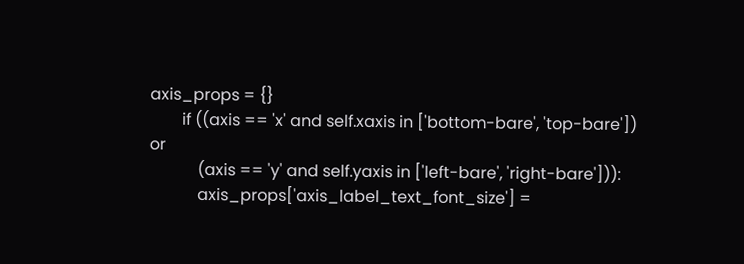axis_props = {}
        if ((axis == 'x' and self.xaxis in ['bottom-bare', 'top-bare']) or
            (axis == 'y' and self.yaxis in ['left-bare', 'right-bare'])):
            axis_props['axis_label_text_font_size'] =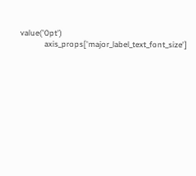value('0pt')
            axis_props['major_label_text_font_size']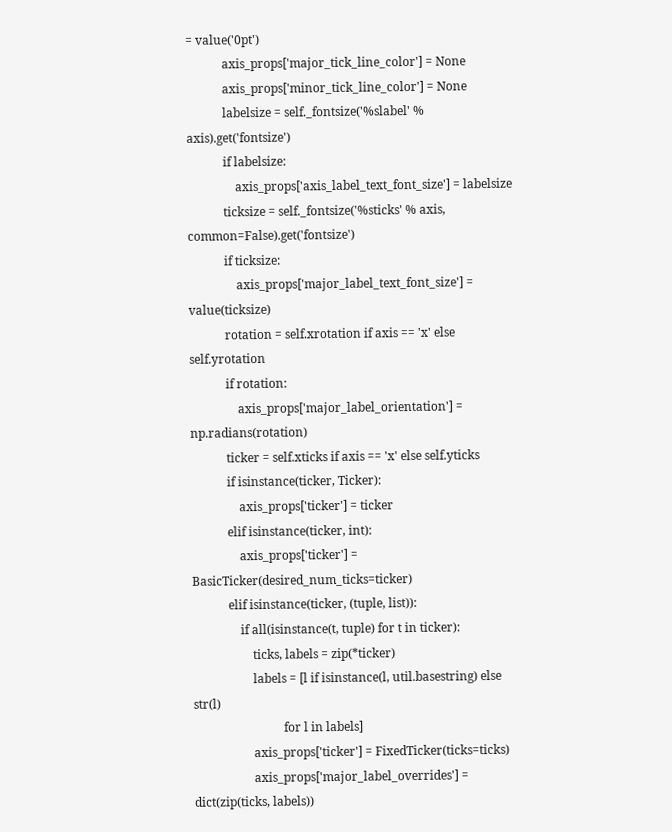= value('0pt')
            axis_props['major_tick_line_color'] = None
            axis_props['minor_tick_line_color'] = None
            labelsize = self._fontsize('%slabel' % axis).get('fontsize')
            if labelsize:
                axis_props['axis_label_text_font_size'] = labelsize
            ticksize = self._fontsize('%sticks' % axis, common=False).get('fontsize')
            if ticksize:
                axis_props['major_label_text_font_size'] = value(ticksize)
            rotation = self.xrotation if axis == 'x' else self.yrotation
            if rotation:
                axis_props['major_label_orientation'] = np.radians(rotation)
            ticker = self.xticks if axis == 'x' else self.yticks
            if isinstance(ticker, Ticker):
                axis_props['ticker'] = ticker
            elif isinstance(ticker, int):
                axis_props['ticker'] = BasicTicker(desired_num_ticks=ticker)
            elif isinstance(ticker, (tuple, list)):
                if all(isinstance(t, tuple) for t in ticker):
                    ticks, labels = zip(*ticker)
                    labels = [l if isinstance(l, util.basestring) else str(l)
                              for l in labels]
                    axis_props['ticker'] = FixedTicker(ticks=ticks)
                    axis_props['major_label_overrides'] = dict(zip(ticks, labels))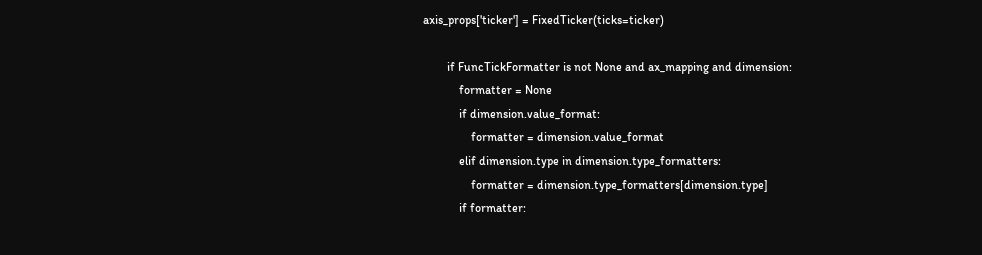axis_props['ticker'] = FixedTicker(ticks=ticker)

        if FuncTickFormatter is not None and ax_mapping and dimension:
            formatter = None
            if dimension.value_format:
                formatter = dimension.value_format
            elif dimension.type in dimension.type_formatters:
                formatter = dimension.type_formatters[dimension.type]
            if formatter: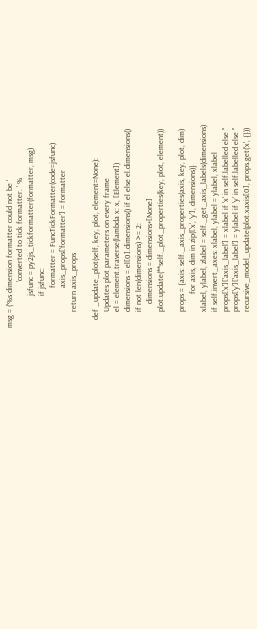msg = ('%s dimension formatter could not be '
                       'converted to tick formatter. ' %
                jsfunc = py2js_tickformatter(formatter, msg)
                if jsfunc:
                    formatter = FuncTickFormatter(code=jsfunc)
                    axis_props['formatter'] = formatter
        return axis_props

    def _update_plot(self, key, plot, element=None):
        Updates plot parameters on every frame
        el = element.traverse(lambda x: x, [Element])
        dimensions = el[0].dimensions() if el else el.dimensions()
        if not len(dimensions) >= 2:
            dimensions = dimensions+[None]
        plot.update(**self._plot_properties(key, plot, element))

        props = {axis: self._axis_properties(axis, key, plot, dim)
                 for axis, dim in zip(['x', 'y'], dimensions)}
        xlabel, ylabel, zlabel = self._get_axis_labels(dimensions)
        if self.invert_axes: xlabel, ylabel = ylabel, xlabel
        props['x']['axis_label'] = xlabel if 'x' in self.labelled else ''
        props['y']['axis_label'] = ylabel if 'y' in self.labelled else ''
        recursive_model_update(plot.xaxis[0], props.get('x', {}))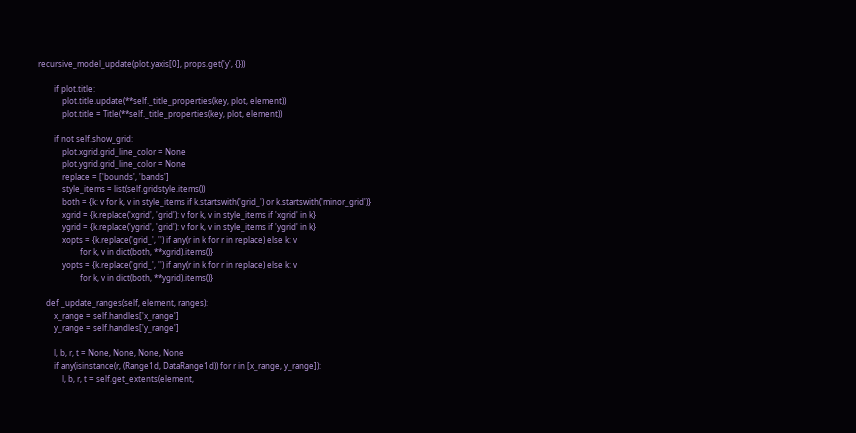recursive_model_update(plot.yaxis[0], props.get('y', {}))

        if plot.title:
            plot.title.update(**self._title_properties(key, plot, element))
            plot.title = Title(**self._title_properties(key, plot, element))

        if not self.show_grid:
            plot.xgrid.grid_line_color = None
            plot.ygrid.grid_line_color = None
            replace = ['bounds', 'bands']
            style_items = list(self.gridstyle.items())
            both = {k: v for k, v in style_items if k.startswith('grid_') or k.startswith('minor_grid')}
            xgrid = {k.replace('xgrid', 'grid'): v for k, v in style_items if 'xgrid' in k}
            ygrid = {k.replace('ygrid', 'grid'): v for k, v in style_items if 'ygrid' in k}
            xopts = {k.replace('grid_', '') if any(r in k for r in replace) else k: v
                     for k, v in dict(both, **xgrid).items()}
            yopts = {k.replace('grid_', '') if any(r in k for r in replace) else k: v
                     for k, v in dict(both, **ygrid).items()}

    def _update_ranges(self, element, ranges):
        x_range = self.handles['x_range']
        y_range = self.handles['y_range']

        l, b, r, t = None, None, None, None
        if any(isinstance(r, (Range1d, DataRange1d)) for r in [x_range, y_range]):
            l, b, r, t = self.get_extents(element,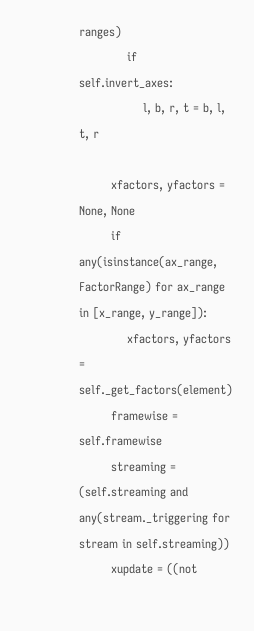ranges)
            if self.invert_axes:
                l, b, r, t = b, l, t, r

        xfactors, yfactors = None, None
        if any(isinstance(ax_range, FactorRange) for ax_range in [x_range, y_range]):
            xfactors, yfactors = self._get_factors(element)
        framewise = self.framewise
        streaming = (self.streaming and any(stream._triggering for stream in self.streaming))
        xupdate = ((not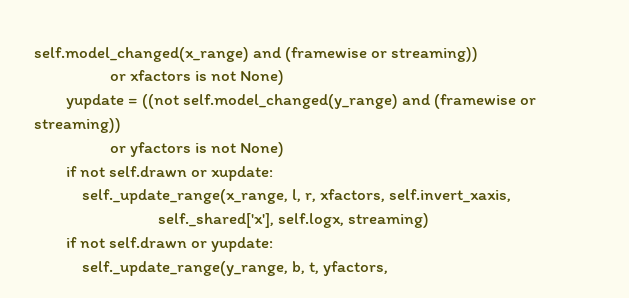self.model_changed(x_range) and (framewise or streaming))
                   or xfactors is not None)
        yupdate = ((not self.model_changed(y_range) and (framewise or streaming))
                   or yfactors is not None)
        if not self.drawn or xupdate:
            self._update_range(x_range, l, r, xfactors, self.invert_xaxis,
                               self._shared['x'], self.logx, streaming)
        if not self.drawn or yupdate:
            self._update_range(y_range, b, t, yfactors,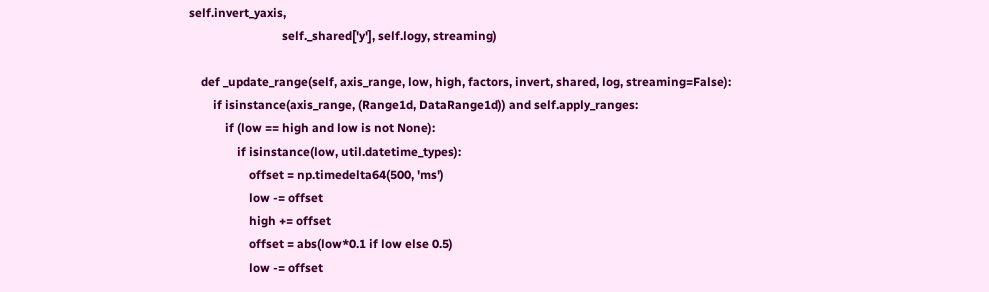self.invert_yaxis,
                               self._shared['y'], self.logy, streaming)

    def _update_range(self, axis_range, low, high, factors, invert, shared, log, streaming=False):
        if isinstance(axis_range, (Range1d, DataRange1d)) and self.apply_ranges:
            if (low == high and low is not None):
                if isinstance(low, util.datetime_types):
                    offset = np.timedelta64(500, 'ms')
                    low -= offset
                    high += offset
                    offset = abs(low*0.1 if low else 0.5)
                    low -= offset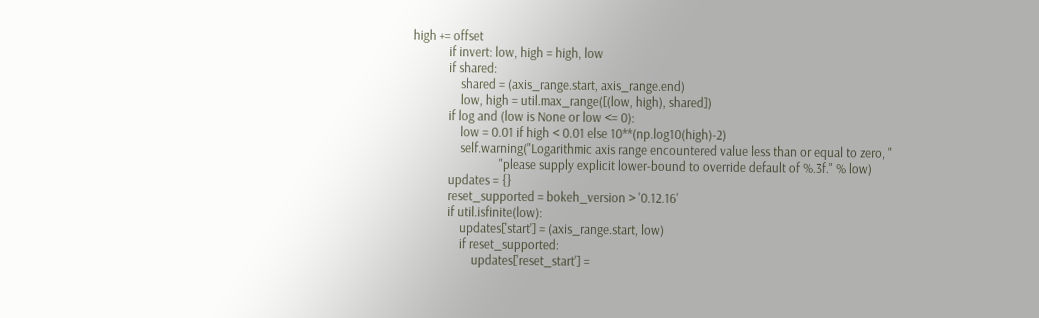high += offset
            if invert: low, high = high, low
            if shared:
                shared = (axis_range.start, axis_range.end)
                low, high = util.max_range([(low, high), shared])
            if log and (low is None or low <= 0):
                low = 0.01 if high < 0.01 else 10**(np.log10(high)-2)
                self.warning("Logarithmic axis range encountered value less than or equal to zero, "
                             "please supply explicit lower-bound to override default of %.3f." % low)
            updates = {}
            reset_supported = bokeh_version > '0.12.16'
            if util.isfinite(low):
                updates['start'] = (axis_range.start, low)
                if reset_supported:
                    updates['reset_start'] =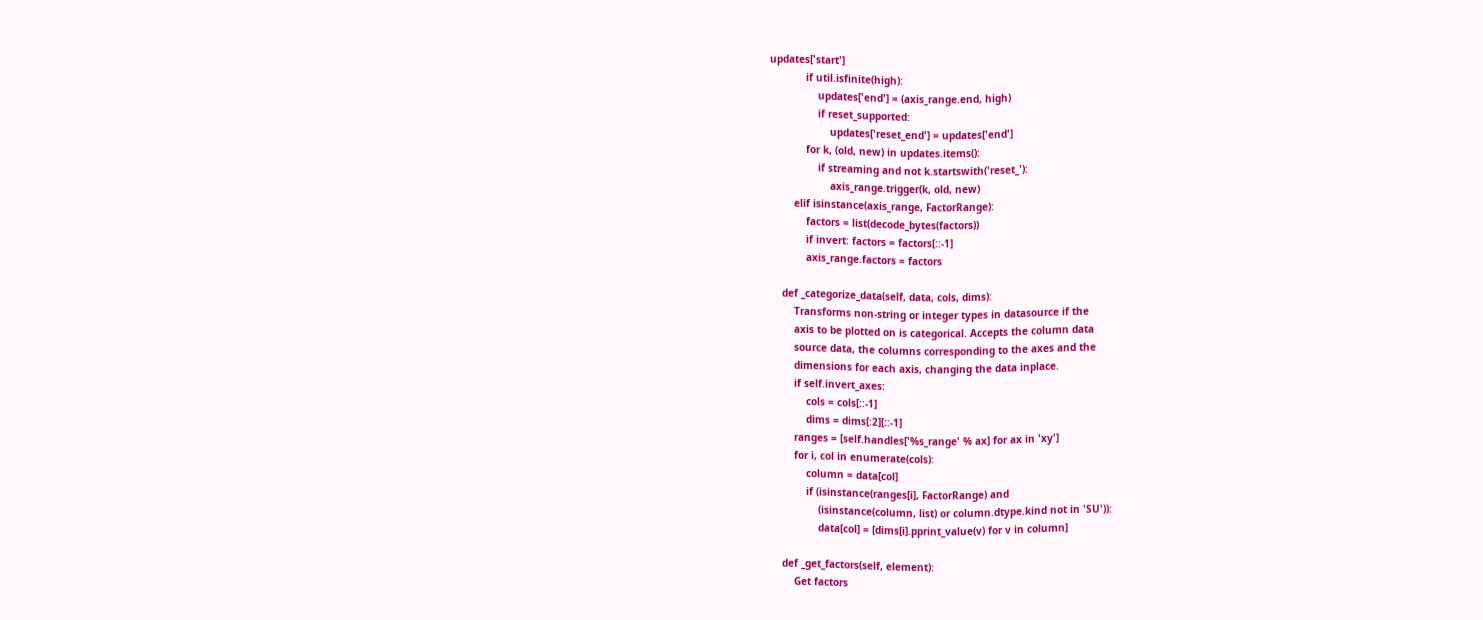updates['start']
            if util.isfinite(high):
                updates['end'] = (axis_range.end, high)
                if reset_supported:
                    updates['reset_end'] = updates['end']
            for k, (old, new) in updates.items():
                if streaming and not k.startswith('reset_'):
                    axis_range.trigger(k, old, new)
        elif isinstance(axis_range, FactorRange):
            factors = list(decode_bytes(factors))
            if invert: factors = factors[::-1]
            axis_range.factors = factors

    def _categorize_data(self, data, cols, dims):
        Transforms non-string or integer types in datasource if the
        axis to be plotted on is categorical. Accepts the column data
        source data, the columns corresponding to the axes and the
        dimensions for each axis, changing the data inplace.
        if self.invert_axes:
            cols = cols[::-1]
            dims = dims[:2][::-1]
        ranges = [self.handles['%s_range' % ax] for ax in 'xy']
        for i, col in enumerate(cols):
            column = data[col]
            if (isinstance(ranges[i], FactorRange) and
                (isinstance(column, list) or column.dtype.kind not in 'SU')):
                data[col] = [dims[i].pprint_value(v) for v in column]

    def _get_factors(self, element):
        Get factors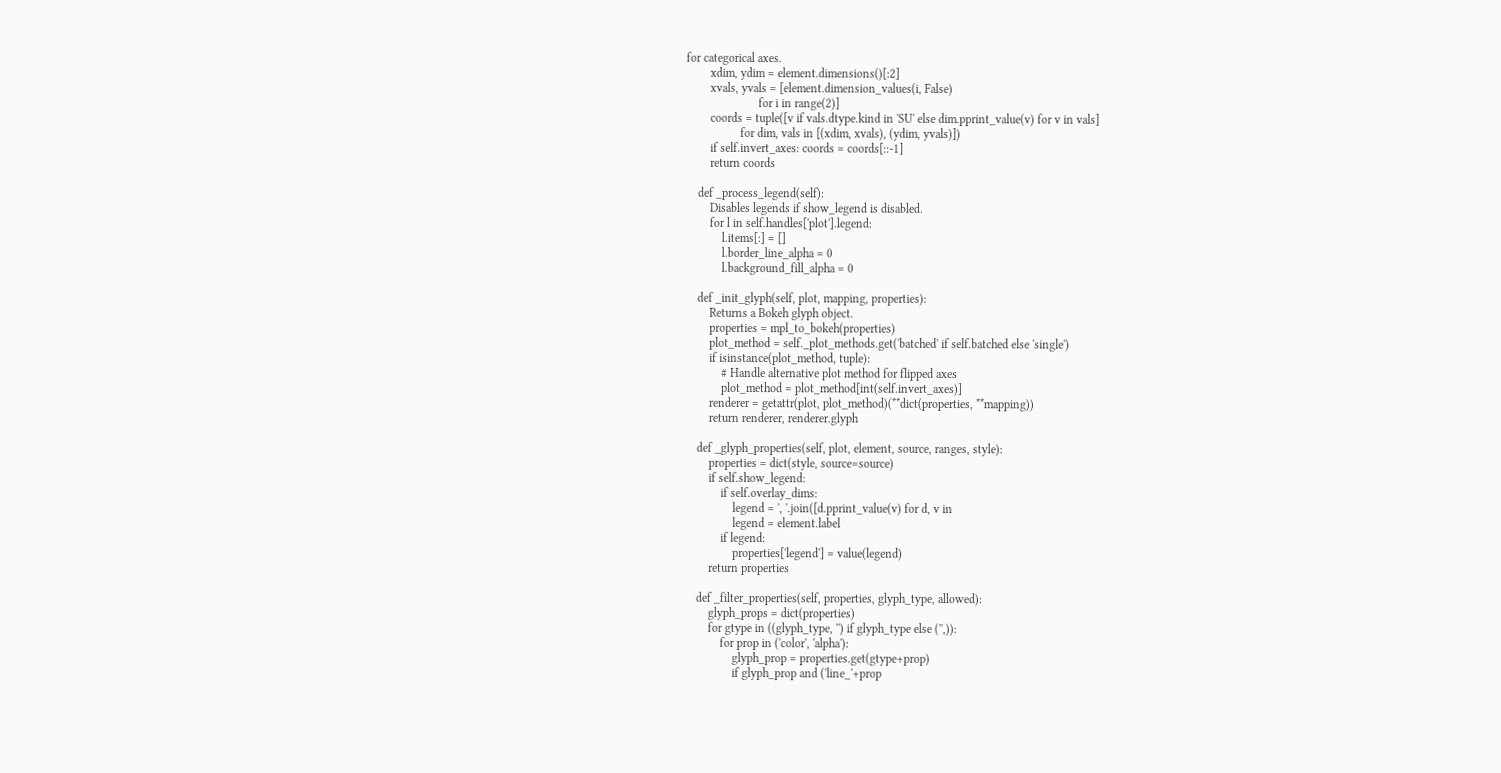for categorical axes.
        xdim, ydim = element.dimensions()[:2]
        xvals, yvals = [element.dimension_values(i, False)
                        for i in range(2)]
        coords = tuple([v if vals.dtype.kind in 'SU' else dim.pprint_value(v) for v in vals]
                  for dim, vals in [(xdim, xvals), (ydim, yvals)])
        if self.invert_axes: coords = coords[::-1]
        return coords

    def _process_legend(self):
        Disables legends if show_legend is disabled.
        for l in self.handles['plot'].legend:
            l.items[:] = []
            l.border_line_alpha = 0
            l.background_fill_alpha = 0

    def _init_glyph(self, plot, mapping, properties):
        Returns a Bokeh glyph object.
        properties = mpl_to_bokeh(properties)
        plot_method = self._plot_methods.get('batched' if self.batched else 'single')
        if isinstance(plot_method, tuple):
            # Handle alternative plot method for flipped axes
            plot_method = plot_method[int(self.invert_axes)]
        renderer = getattr(plot, plot_method)(**dict(properties, **mapping))
        return renderer, renderer.glyph

    def _glyph_properties(self, plot, element, source, ranges, style):
        properties = dict(style, source=source)
        if self.show_legend:
            if self.overlay_dims:
                legend = ', '.join([d.pprint_value(v) for d, v in
                legend = element.label
            if legend:
                properties['legend'] = value(legend)
        return properties

    def _filter_properties(self, properties, glyph_type, allowed):
        glyph_props = dict(properties)
        for gtype in ((glyph_type, '') if glyph_type else ('',)):
            for prop in ('color', 'alpha'):
                glyph_prop = properties.get(gtype+prop)
                if glyph_prop and ('line_'+prop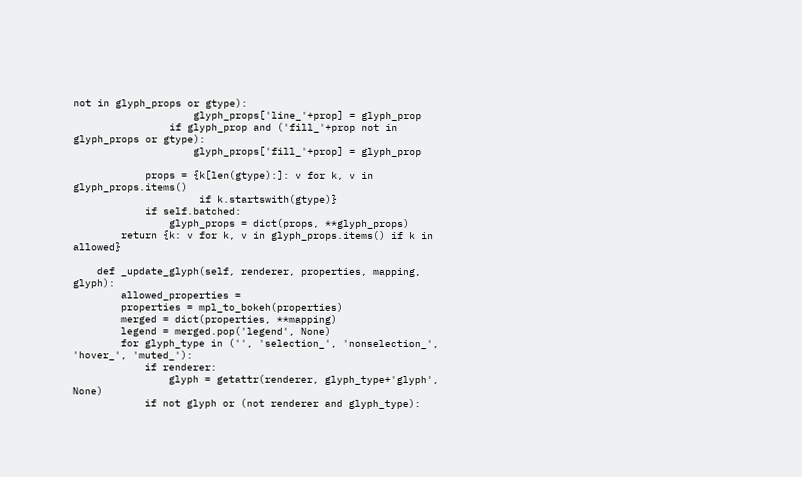not in glyph_props or gtype):
                    glyph_props['line_'+prop] = glyph_prop
                if glyph_prop and ('fill_'+prop not in glyph_props or gtype):
                    glyph_props['fill_'+prop] = glyph_prop

            props = {k[len(gtype):]: v for k, v in glyph_props.items()
                     if k.startswith(gtype)}
            if self.batched:
                glyph_props = dict(props, **glyph_props)
        return {k: v for k, v in glyph_props.items() if k in allowed}

    def _update_glyph(self, renderer, properties, mapping, glyph):
        allowed_properties =
        properties = mpl_to_bokeh(properties)
        merged = dict(properties, **mapping)
        legend = merged.pop('legend', None)
        for glyph_type in ('', 'selection_', 'nonselection_', 'hover_', 'muted_'):
            if renderer:
                glyph = getattr(renderer, glyph_type+'glyph', None)
            if not glyph or (not renderer and glyph_type):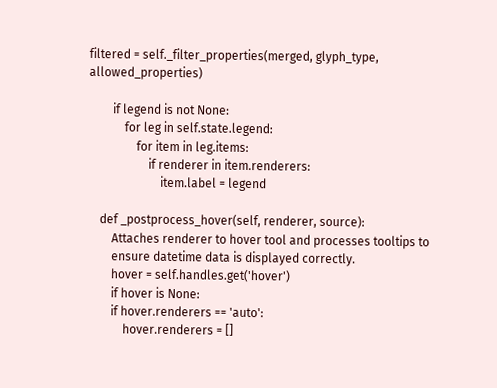filtered = self._filter_properties(merged, glyph_type, allowed_properties)

        if legend is not None:
            for leg in self.state.legend:
                for item in leg.items:
                    if renderer in item.renderers:
                        item.label = legend

    def _postprocess_hover(self, renderer, source):
        Attaches renderer to hover tool and processes tooltips to
        ensure datetime data is displayed correctly.
        hover = self.handles.get('hover')
        if hover is None:
        if hover.renderers == 'auto':
            hover.renderers = []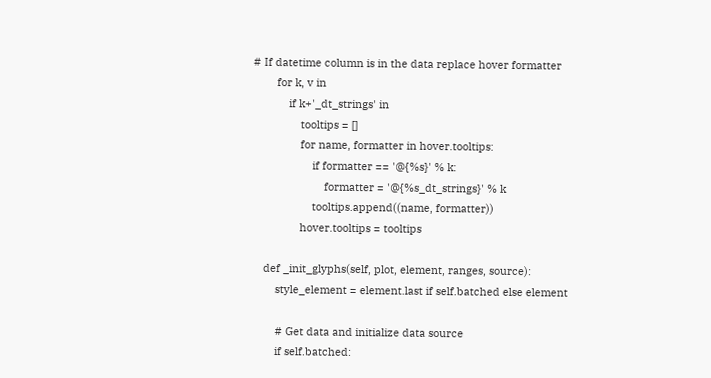# If datetime column is in the data replace hover formatter
        for k, v in
            if k+'_dt_strings' in
                tooltips = []
                for name, formatter in hover.tooltips:
                    if formatter == '@{%s}' % k:
                        formatter = '@{%s_dt_strings}' % k
                    tooltips.append((name, formatter))
                hover.tooltips = tooltips

    def _init_glyphs(self, plot, element, ranges, source):
        style_element = element.last if self.batched else element

        # Get data and initialize data source
        if self.batched: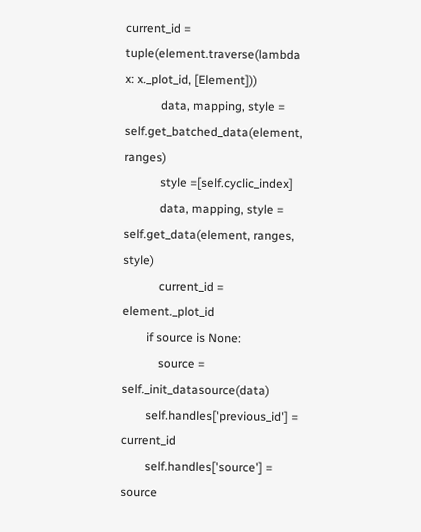current_id = tuple(element.traverse(lambda x: x._plot_id, [Element]))
            data, mapping, style = self.get_batched_data(element, ranges)
            style =[self.cyclic_index]
            data, mapping, style = self.get_data(element, ranges, style)
            current_id = element._plot_id
        if source is None:
            source = self._init_datasource(data)
        self.handles['previous_id'] = current_id
        self.handles['source'] = source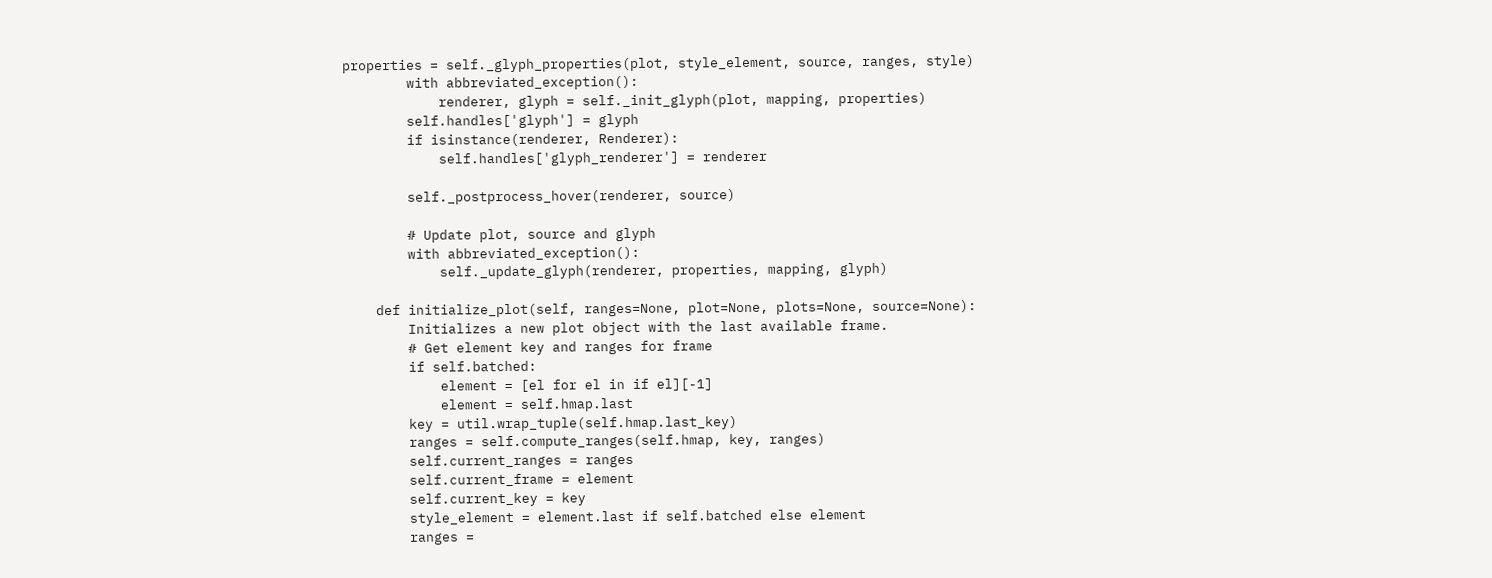properties = self._glyph_properties(plot, style_element, source, ranges, style)
        with abbreviated_exception():
            renderer, glyph = self._init_glyph(plot, mapping, properties)
        self.handles['glyph'] = glyph
        if isinstance(renderer, Renderer):
            self.handles['glyph_renderer'] = renderer

        self._postprocess_hover(renderer, source)

        # Update plot, source and glyph
        with abbreviated_exception():
            self._update_glyph(renderer, properties, mapping, glyph)

    def initialize_plot(self, ranges=None, plot=None, plots=None, source=None):
        Initializes a new plot object with the last available frame.
        # Get element key and ranges for frame
        if self.batched:
            element = [el for el in if el][-1]
            element = self.hmap.last
        key = util.wrap_tuple(self.hmap.last_key)
        ranges = self.compute_ranges(self.hmap, key, ranges)
        self.current_ranges = ranges
        self.current_frame = element
        self.current_key = key
        style_element = element.last if self.batched else element
        ranges =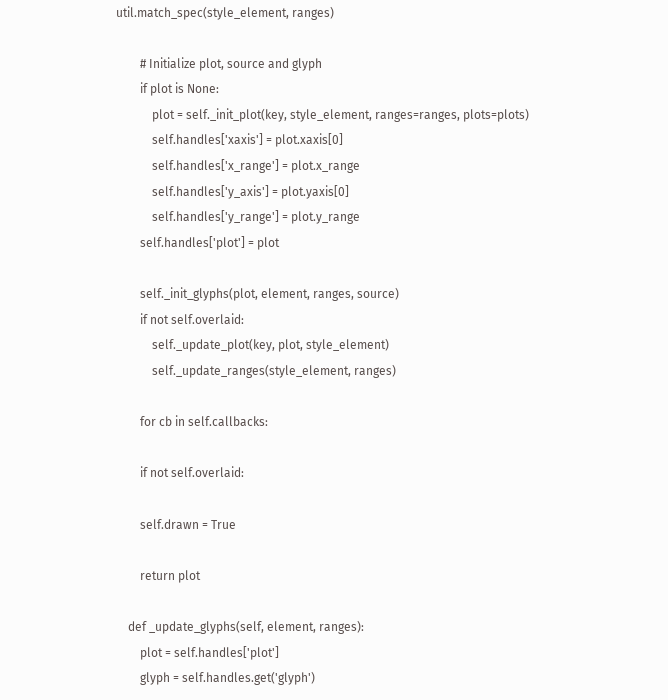util.match_spec(style_element, ranges)

        # Initialize plot, source and glyph
        if plot is None:
            plot = self._init_plot(key, style_element, ranges=ranges, plots=plots)
            self.handles['xaxis'] = plot.xaxis[0]
            self.handles['x_range'] = plot.x_range
            self.handles['y_axis'] = plot.yaxis[0]
            self.handles['y_range'] = plot.y_range
        self.handles['plot'] = plot

        self._init_glyphs(plot, element, ranges, source)
        if not self.overlaid:
            self._update_plot(key, plot, style_element)
            self._update_ranges(style_element, ranges)

        for cb in self.callbacks:

        if not self.overlaid:

        self.drawn = True

        return plot

    def _update_glyphs(self, element, ranges):
        plot = self.handles['plot']
        glyph = self.handles.get('glyph')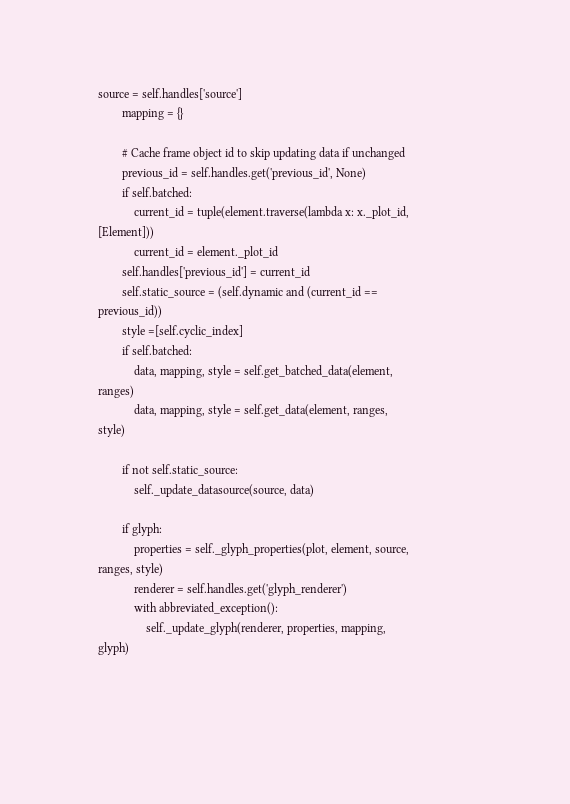source = self.handles['source']
        mapping = {}

        # Cache frame object id to skip updating data if unchanged
        previous_id = self.handles.get('previous_id', None)
        if self.batched:
            current_id = tuple(element.traverse(lambda x: x._plot_id, [Element]))
            current_id = element._plot_id
        self.handles['previous_id'] = current_id
        self.static_source = (self.dynamic and (current_id == previous_id))
        style =[self.cyclic_index]
        if self.batched:
            data, mapping, style = self.get_batched_data(element, ranges)
            data, mapping, style = self.get_data(element, ranges, style)

        if not self.static_source:
            self._update_datasource(source, data)

        if glyph:
            properties = self._glyph_properties(plot, element, source, ranges, style)
            renderer = self.handles.get('glyph_renderer')
            with abbreviated_exception():
                self._update_glyph(renderer, properties, mapping, glyph)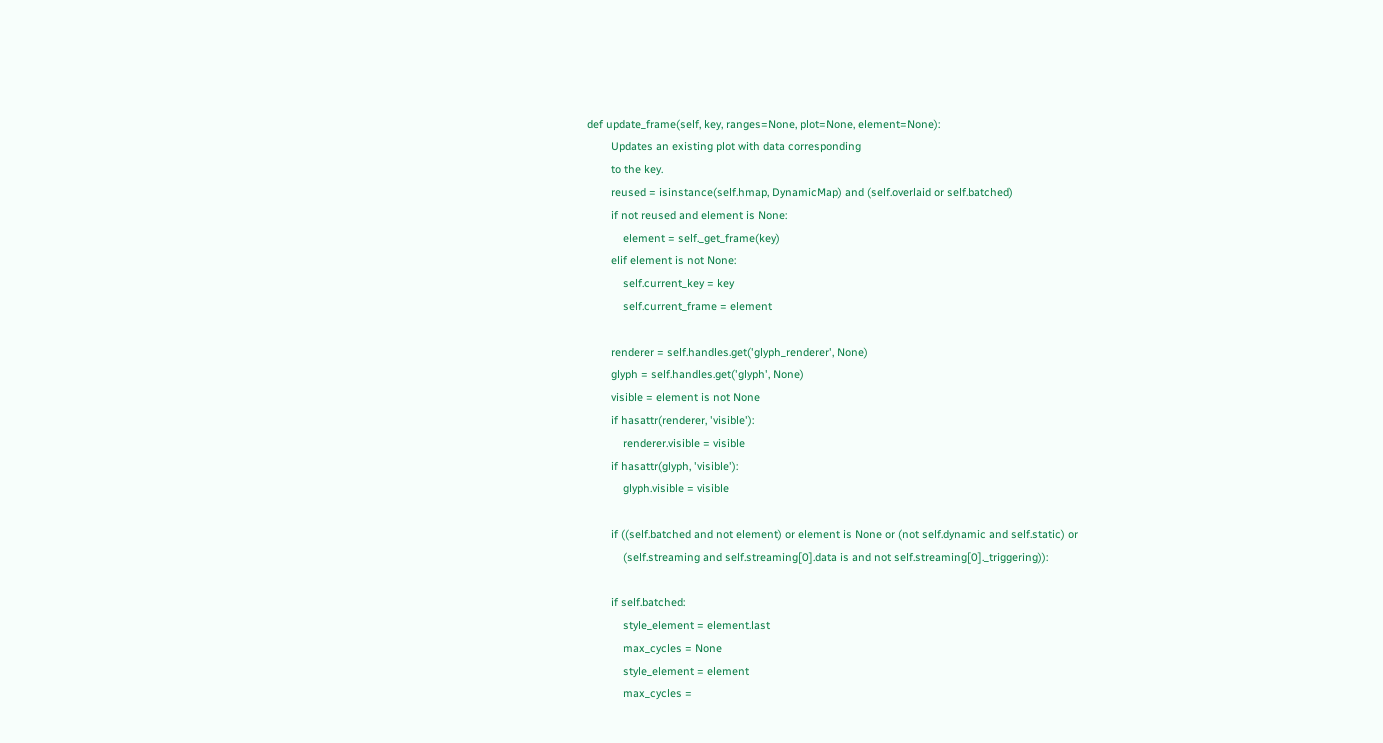def update_frame(self, key, ranges=None, plot=None, element=None):
        Updates an existing plot with data corresponding
        to the key.
        reused = isinstance(self.hmap, DynamicMap) and (self.overlaid or self.batched)
        if not reused and element is None:
            element = self._get_frame(key)
        elif element is not None:
            self.current_key = key
            self.current_frame = element

        renderer = self.handles.get('glyph_renderer', None)
        glyph = self.handles.get('glyph', None)
        visible = element is not None
        if hasattr(renderer, 'visible'):
            renderer.visible = visible
        if hasattr(glyph, 'visible'):
            glyph.visible = visible

        if ((self.batched and not element) or element is None or (not self.dynamic and self.static) or
            (self.streaming and self.streaming[0].data is and not self.streaming[0]._triggering)):

        if self.batched:
            style_element = element.last
            max_cycles = None
            style_element = element
            max_cycles =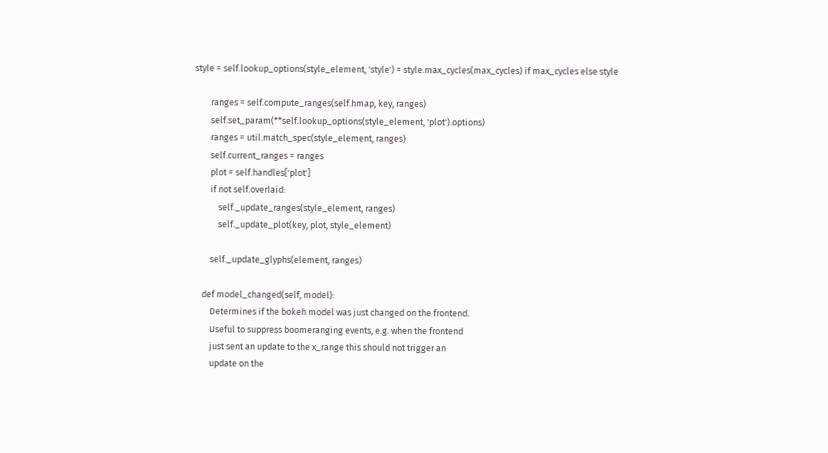style = self.lookup_options(style_element, 'style') = style.max_cycles(max_cycles) if max_cycles else style

        ranges = self.compute_ranges(self.hmap, key, ranges)
        self.set_param(**self.lookup_options(style_element, 'plot').options)
        ranges = util.match_spec(style_element, ranges)
        self.current_ranges = ranges
        plot = self.handles['plot']
        if not self.overlaid:
            self._update_ranges(style_element, ranges)
            self._update_plot(key, plot, style_element)

        self._update_glyphs(element, ranges)

    def model_changed(self, model):
        Determines if the bokeh model was just changed on the frontend.
        Useful to suppress boomeranging events, e.g. when the frontend
        just sent an update to the x_range this should not trigger an
        update on the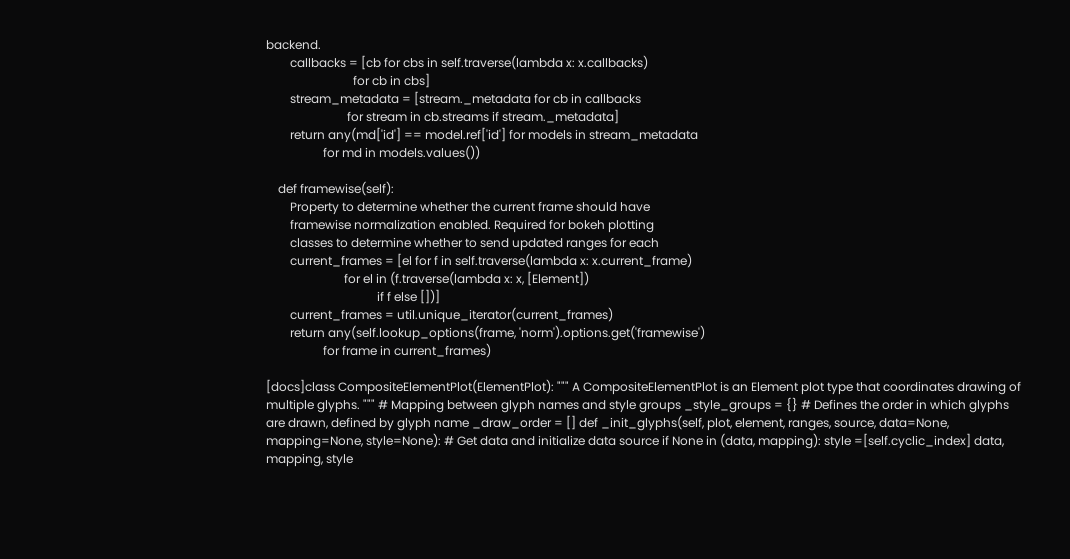backend.
        callbacks = [cb for cbs in self.traverse(lambda x: x.callbacks)
                             for cb in cbs]
        stream_metadata = [stream._metadata for cb in callbacks
                           for stream in cb.streams if stream._metadata]
        return any(md['id'] == model.ref['id'] for models in stream_metadata
                   for md in models.values())

    def framewise(self):
        Property to determine whether the current frame should have
        framewise normalization enabled. Required for bokeh plotting
        classes to determine whether to send updated ranges for each
        current_frames = [el for f in self.traverse(lambda x: x.current_frame)
                          for el in (f.traverse(lambda x: x, [Element])
                                     if f else [])]
        current_frames = util.unique_iterator(current_frames)
        return any(self.lookup_options(frame, 'norm').options.get('framewise')
                   for frame in current_frames)

[docs]class CompositeElementPlot(ElementPlot): """ A CompositeElementPlot is an Element plot type that coordinates drawing of multiple glyphs. """ # Mapping between glyph names and style groups _style_groups = {} # Defines the order in which glyphs are drawn, defined by glyph name _draw_order = [] def _init_glyphs(self, plot, element, ranges, source, data=None, mapping=None, style=None): # Get data and initialize data source if None in (data, mapping): style =[self.cyclic_index] data, mapping, style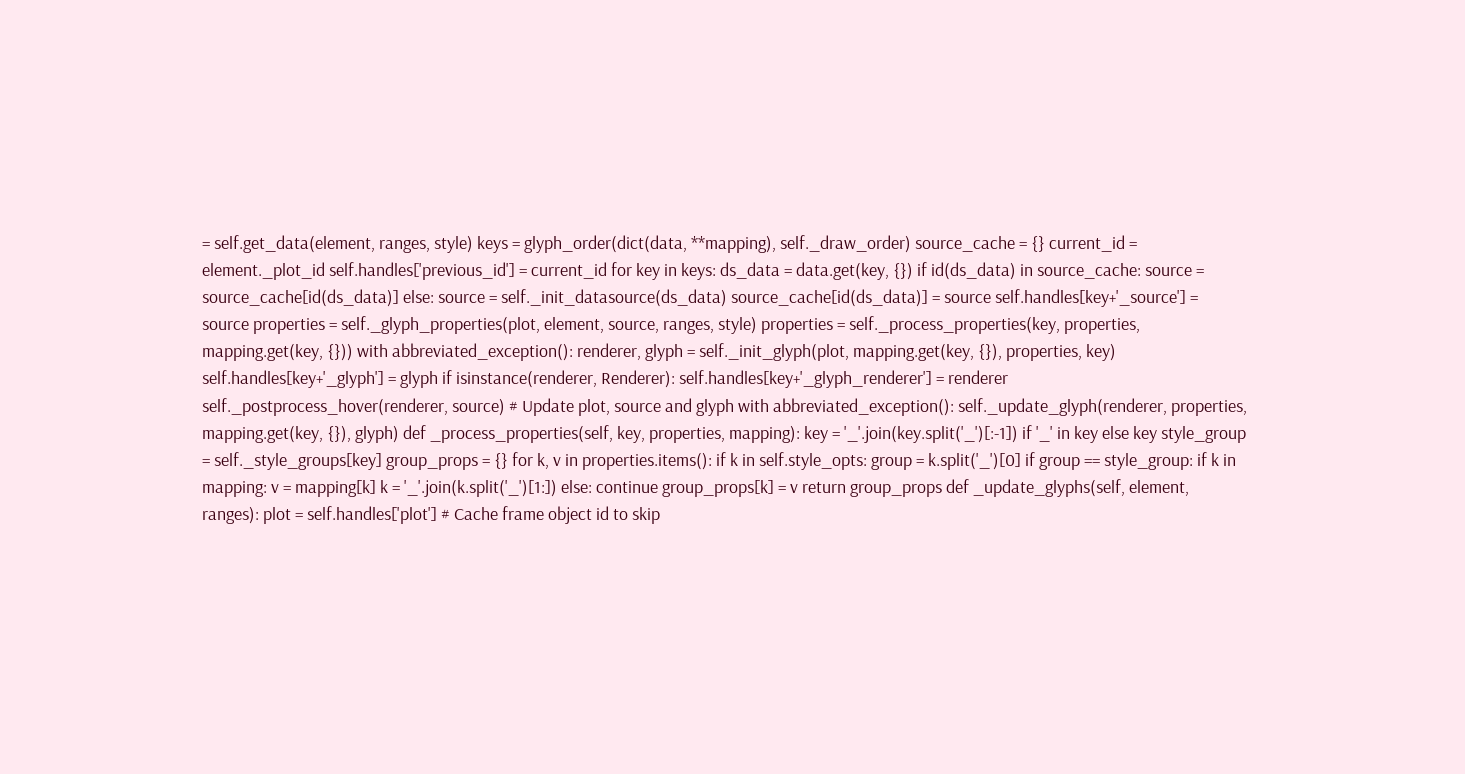= self.get_data(element, ranges, style) keys = glyph_order(dict(data, **mapping), self._draw_order) source_cache = {} current_id = element._plot_id self.handles['previous_id'] = current_id for key in keys: ds_data = data.get(key, {}) if id(ds_data) in source_cache: source = source_cache[id(ds_data)] else: source = self._init_datasource(ds_data) source_cache[id(ds_data)] = source self.handles[key+'_source'] = source properties = self._glyph_properties(plot, element, source, ranges, style) properties = self._process_properties(key, properties, mapping.get(key, {})) with abbreviated_exception(): renderer, glyph = self._init_glyph(plot, mapping.get(key, {}), properties, key) self.handles[key+'_glyph'] = glyph if isinstance(renderer, Renderer): self.handles[key+'_glyph_renderer'] = renderer self._postprocess_hover(renderer, source) # Update plot, source and glyph with abbreviated_exception(): self._update_glyph(renderer, properties, mapping.get(key, {}), glyph) def _process_properties(self, key, properties, mapping): key = '_'.join(key.split('_')[:-1]) if '_' in key else key style_group = self._style_groups[key] group_props = {} for k, v in properties.items(): if k in self.style_opts: group = k.split('_')[0] if group == style_group: if k in mapping: v = mapping[k] k = '_'.join(k.split('_')[1:]) else: continue group_props[k] = v return group_props def _update_glyphs(self, element, ranges): plot = self.handles['plot'] # Cache frame object id to skip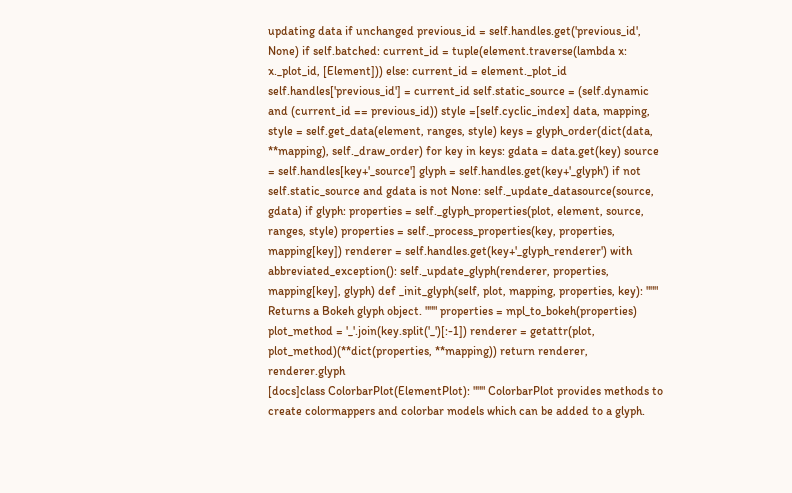updating data if unchanged previous_id = self.handles.get('previous_id', None) if self.batched: current_id = tuple(element.traverse(lambda x: x._plot_id, [Element])) else: current_id = element._plot_id self.handles['previous_id'] = current_id self.static_source = (self.dynamic and (current_id == previous_id)) style =[self.cyclic_index] data, mapping, style = self.get_data(element, ranges, style) keys = glyph_order(dict(data, **mapping), self._draw_order) for key in keys: gdata = data.get(key) source = self.handles[key+'_source'] glyph = self.handles.get(key+'_glyph') if not self.static_source and gdata is not None: self._update_datasource(source, gdata) if glyph: properties = self._glyph_properties(plot, element, source, ranges, style) properties = self._process_properties(key, properties, mapping[key]) renderer = self.handles.get(key+'_glyph_renderer') with abbreviated_exception(): self._update_glyph(renderer, properties, mapping[key], glyph) def _init_glyph(self, plot, mapping, properties, key): """ Returns a Bokeh glyph object. """ properties = mpl_to_bokeh(properties) plot_method = '_'.join(key.split('_')[:-1]) renderer = getattr(plot, plot_method)(**dict(properties, **mapping)) return renderer, renderer.glyph
[docs]class ColorbarPlot(ElementPlot): """ ColorbarPlot provides methods to create colormappers and colorbar models which can be added to a glyph.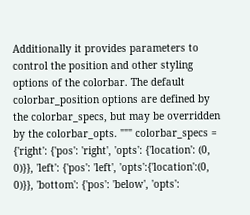Additionally it provides parameters to control the position and other styling options of the colorbar. The default colorbar_position options are defined by the colorbar_specs, but may be overridden by the colorbar_opts. """ colorbar_specs = {'right': {'pos': 'right', 'opts': {'location': (0, 0)}}, 'left': {'pos': 'left', 'opts':{'location':(0, 0)}}, 'bottom': {'pos': 'below', 'opts':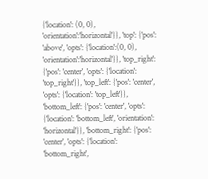{'location': (0, 0), 'orientation':'horizontal'}}, 'top': {'pos': 'above', 'opts': {'location':(0, 0), 'orientation':'horizontal'}}, 'top_right': {'pos': 'center', 'opts': {'location': 'top_right'}}, 'top_left': {'pos': 'center', 'opts': {'location': 'top_left'}}, 'bottom_left': {'pos': 'center', 'opts': {'location': 'bottom_left', 'orientation': 'horizontal'}}, 'bottom_right': {'pos': 'center', 'opts': {'location': 'bottom_right',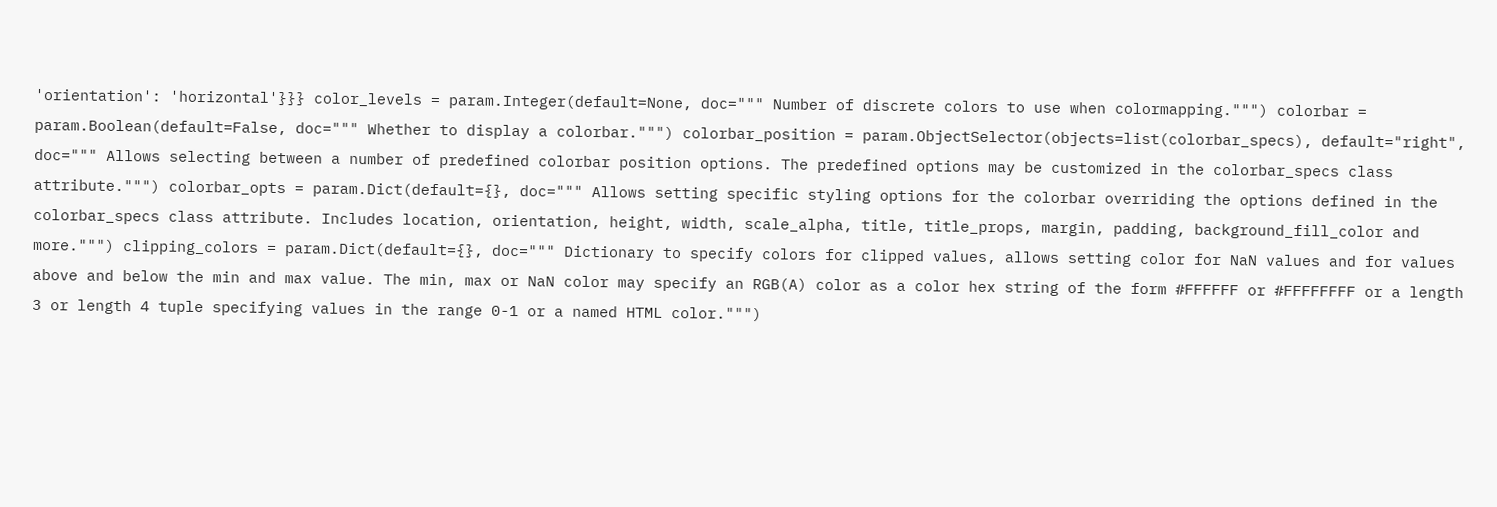'orientation': 'horizontal'}}} color_levels = param.Integer(default=None, doc=""" Number of discrete colors to use when colormapping.""") colorbar = param.Boolean(default=False, doc=""" Whether to display a colorbar.""") colorbar_position = param.ObjectSelector(objects=list(colorbar_specs), default="right", doc=""" Allows selecting between a number of predefined colorbar position options. The predefined options may be customized in the colorbar_specs class attribute.""") colorbar_opts = param.Dict(default={}, doc=""" Allows setting specific styling options for the colorbar overriding the options defined in the colorbar_specs class attribute. Includes location, orientation, height, width, scale_alpha, title, title_props, margin, padding, background_fill_color and more.""") clipping_colors = param.Dict(default={}, doc=""" Dictionary to specify colors for clipped values, allows setting color for NaN values and for values above and below the min and max value. The min, max or NaN color may specify an RGB(A) color as a color hex string of the form #FFFFFF or #FFFFFFFF or a length 3 or length 4 tuple specifying values in the range 0-1 or a named HTML color.""")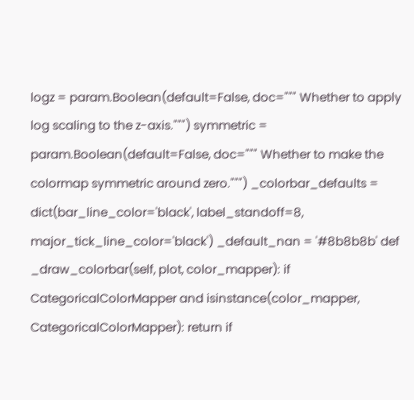logz = param.Boolean(default=False, doc=""" Whether to apply log scaling to the z-axis.""") symmetric = param.Boolean(default=False, doc=""" Whether to make the colormap symmetric around zero.""") _colorbar_defaults = dict(bar_line_color='black', label_standoff=8, major_tick_line_color='black') _default_nan = '#8b8b8b' def _draw_colorbar(self, plot, color_mapper): if CategoricalColorMapper and isinstance(color_mapper, CategoricalColorMapper): return if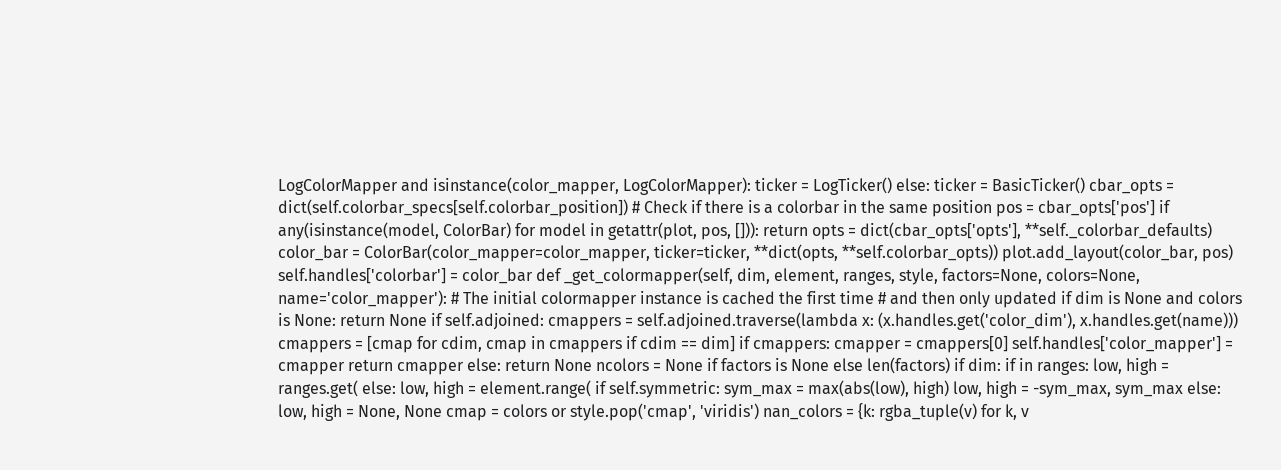LogColorMapper and isinstance(color_mapper, LogColorMapper): ticker = LogTicker() else: ticker = BasicTicker() cbar_opts = dict(self.colorbar_specs[self.colorbar_position]) # Check if there is a colorbar in the same position pos = cbar_opts['pos'] if any(isinstance(model, ColorBar) for model in getattr(plot, pos, [])): return opts = dict(cbar_opts['opts'], **self._colorbar_defaults) color_bar = ColorBar(color_mapper=color_mapper, ticker=ticker, **dict(opts, **self.colorbar_opts)) plot.add_layout(color_bar, pos) self.handles['colorbar'] = color_bar def _get_colormapper(self, dim, element, ranges, style, factors=None, colors=None, name='color_mapper'): # The initial colormapper instance is cached the first time # and then only updated if dim is None and colors is None: return None if self.adjoined: cmappers = self.adjoined.traverse(lambda x: (x.handles.get('color_dim'), x.handles.get(name))) cmappers = [cmap for cdim, cmap in cmappers if cdim == dim] if cmappers: cmapper = cmappers[0] self.handles['color_mapper'] = cmapper return cmapper else: return None ncolors = None if factors is None else len(factors) if dim: if in ranges: low, high = ranges.get( else: low, high = element.range( if self.symmetric: sym_max = max(abs(low), high) low, high = -sym_max, sym_max else: low, high = None, None cmap = colors or style.pop('cmap', 'viridis') nan_colors = {k: rgba_tuple(v) for k, v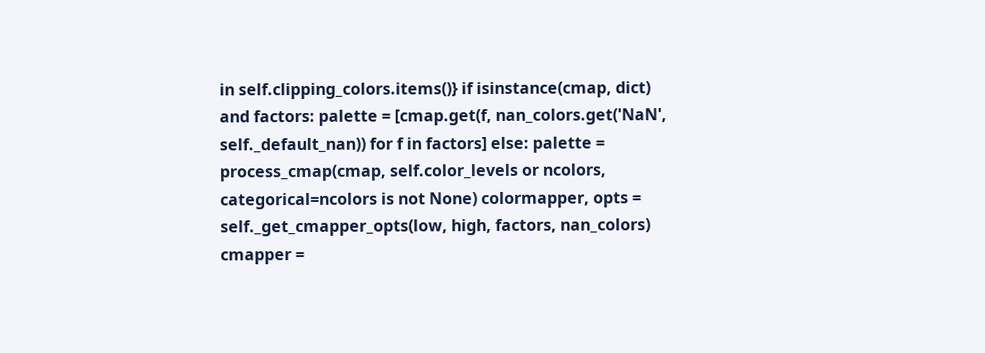in self.clipping_colors.items()} if isinstance(cmap, dict) and factors: palette = [cmap.get(f, nan_colors.get('NaN', self._default_nan)) for f in factors] else: palette = process_cmap(cmap, self.color_levels or ncolors, categorical=ncolors is not None) colormapper, opts = self._get_cmapper_opts(low, high, factors, nan_colors) cmapper =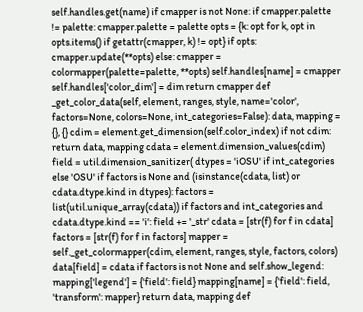self.handles.get(name) if cmapper is not None: if cmapper.palette != palette: cmapper.palette = palette opts = {k: opt for k, opt in opts.items() if getattr(cmapper, k) != opt} if opts: cmapper.update(**opts) else: cmapper = colormapper(palette=palette, **opts) self.handles[name] = cmapper self.handles['color_dim'] = dim return cmapper def _get_color_data(self, element, ranges, style, name='color', factors=None, colors=None, int_categories=False): data, mapping = {}, {} cdim = element.get_dimension(self.color_index) if not cdim: return data, mapping cdata = element.dimension_values(cdim) field = util.dimension_sanitizer( dtypes = 'iOSU' if int_categories else 'OSU' if factors is None and (isinstance(cdata, list) or cdata.dtype.kind in dtypes): factors = list(util.unique_array(cdata)) if factors and int_categories and cdata.dtype.kind == 'i': field += '_str' cdata = [str(f) for f in cdata] factors = [str(f) for f in factors] mapper = self._get_colormapper(cdim, element, ranges, style, factors, colors) data[field] = cdata if factors is not None and self.show_legend: mapping['legend'] = {'field': field} mapping[name] = {'field': field, 'transform': mapper} return data, mapping def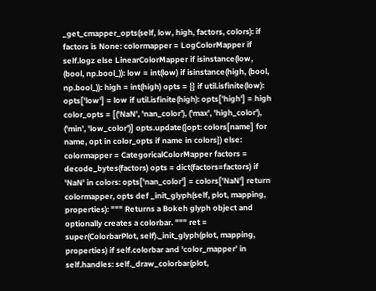_get_cmapper_opts(self, low, high, factors, colors): if factors is None: colormapper = LogColorMapper if self.logz else LinearColorMapper if isinstance(low, (bool, np.bool_)): low = int(low) if isinstance(high, (bool, np.bool_)): high = int(high) opts = {} if util.isfinite(low): opts['low'] = low if util.isfinite(high): opts['high'] = high color_opts = [('NaN', 'nan_color'), ('max', 'high_color'), ('min', 'low_color')] opts.update({opt: colors[name] for name, opt in color_opts if name in colors}) else: colormapper = CategoricalColorMapper factors = decode_bytes(factors) opts = dict(factors=factors) if 'NaN' in colors: opts['nan_color'] = colors['NaN'] return colormapper, opts def _init_glyph(self, plot, mapping, properties): """ Returns a Bokeh glyph object and optionally creates a colorbar. """ ret = super(ColorbarPlot, self)._init_glyph(plot, mapping, properties) if self.colorbar and 'color_mapper' in self.handles: self._draw_colorbar(plot,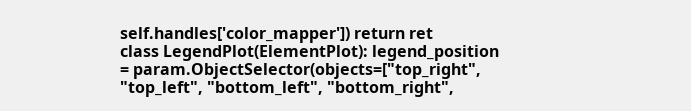self.handles['color_mapper']) return ret
class LegendPlot(ElementPlot): legend_position = param.ObjectSelector(objects=["top_right", "top_left", "bottom_left", "bottom_right",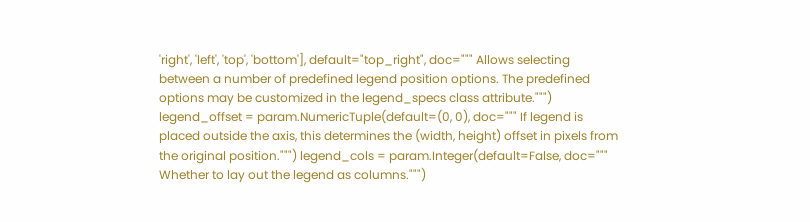'right', 'left', 'top', 'bottom'], default="top_right", doc=""" Allows selecting between a number of predefined legend position options. The predefined options may be customized in the legend_specs class attribute.""") legend_offset = param.NumericTuple(default=(0, 0), doc=""" If legend is placed outside the axis, this determines the (width, height) offset in pixels from the original position.""") legend_cols = param.Integer(default=False, doc=""" Whether to lay out the legend as columns.""")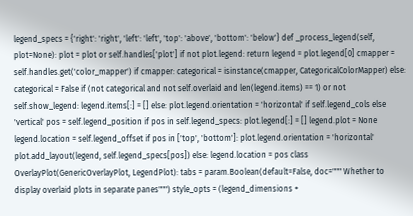legend_specs = {'right': 'right', 'left': 'left', 'top': 'above', 'bottom': 'below'} def _process_legend(self, plot=None): plot = plot or self.handles['plot'] if not plot.legend: return legend = plot.legend[0] cmapper = self.handles.get('color_mapper') if cmapper: categorical = isinstance(cmapper, CategoricalColorMapper) else: categorical = False if (not categorical and not self.overlaid and len(legend.items) == 1) or not self.show_legend: legend.items[:] = [] else: plot.legend.orientation = 'horizontal' if self.legend_cols else 'vertical' pos = self.legend_position if pos in self.legend_specs: plot.legend[:] = [] legend.plot = None legend.location = self.legend_offset if pos in ['top', 'bottom']: plot.legend.orientation = 'horizontal' plot.add_layout(legend, self.legend_specs[pos]) else: legend.location = pos class OverlayPlot(GenericOverlayPlot, LegendPlot): tabs = param.Boolean(default=False, doc=""" Whether to display overlaid plots in separate panes""") style_opts = (legend_dimensions +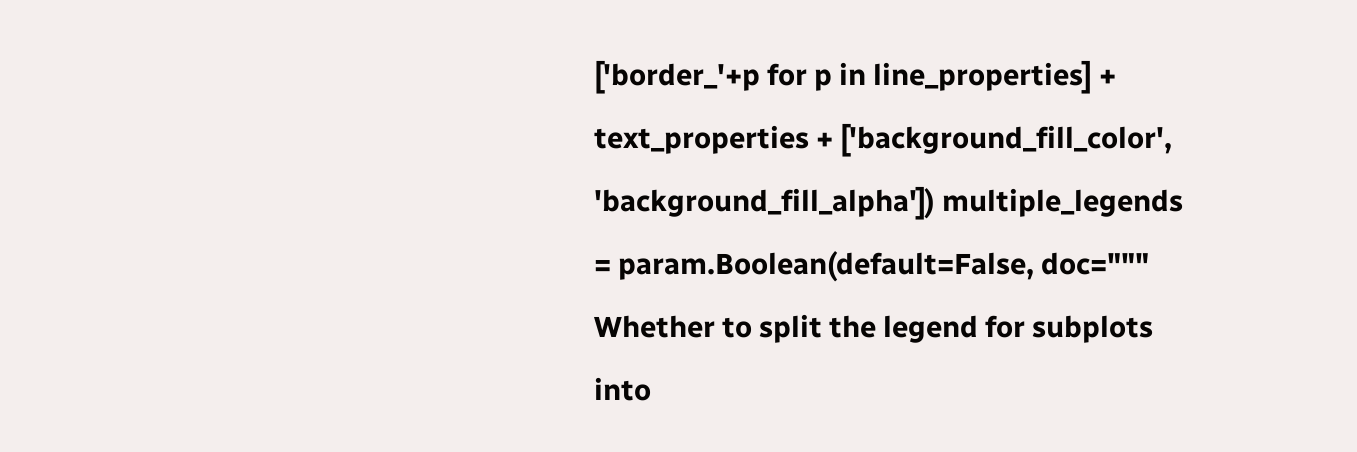['border_'+p for p in line_properties] + text_properties + ['background_fill_color', 'background_fill_alpha']) multiple_legends = param.Boolean(default=False, doc=""" Whether to split the legend for subplots into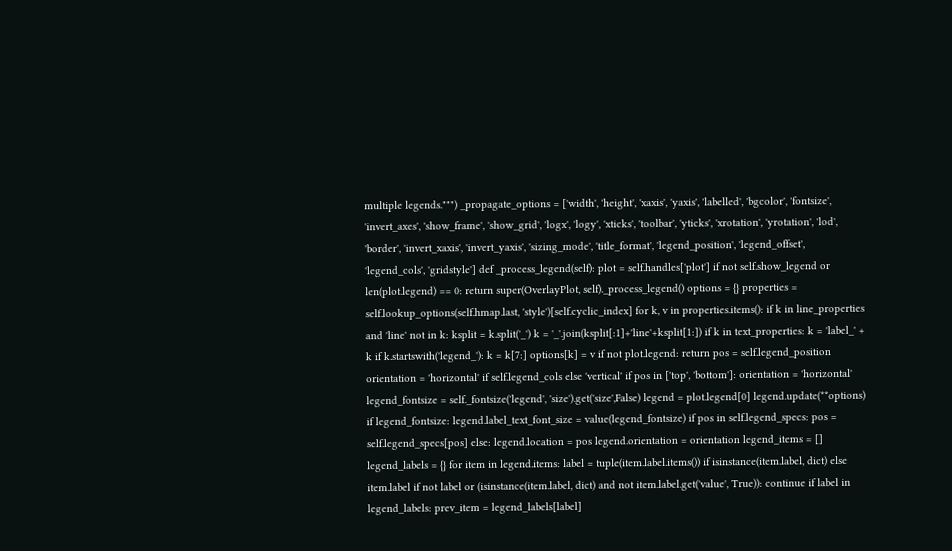multiple legends.""") _propagate_options = ['width', 'height', 'xaxis', 'yaxis', 'labelled', 'bgcolor', 'fontsize', 'invert_axes', 'show_frame', 'show_grid', 'logx', 'logy', 'xticks', 'toolbar', 'yticks', 'xrotation', 'yrotation', 'lod', 'border', 'invert_xaxis', 'invert_yaxis', 'sizing_mode', 'title_format', 'legend_position', 'legend_offset', 'legend_cols', 'gridstyle'] def _process_legend(self): plot = self.handles['plot'] if not self.show_legend or len(plot.legend) == 0: return super(OverlayPlot, self)._process_legend() options = {} properties = self.lookup_options(self.hmap.last, 'style')[self.cyclic_index] for k, v in properties.items(): if k in line_properties and 'line' not in k: ksplit = k.split('_') k = '_'.join(ksplit[:1]+'line'+ksplit[1:]) if k in text_properties: k = 'label_' + k if k.startswith('legend_'): k = k[7:] options[k] = v if not plot.legend: return pos = self.legend_position orientation = 'horizontal' if self.legend_cols else 'vertical' if pos in ['top', 'bottom']: orientation = 'horizontal' legend_fontsize = self._fontsize('legend', 'size').get('size',False) legend = plot.legend[0] legend.update(**options) if legend_fontsize: legend.label_text_font_size = value(legend_fontsize) if pos in self.legend_specs: pos = self.legend_specs[pos] else: legend.location = pos legend.orientation = orientation legend_items = [] legend_labels = {} for item in legend.items: label = tuple(item.label.items()) if isinstance(item.label, dict) else item.label if not label or (isinstance(item.label, dict) and not item.label.get('value', True)): continue if label in legend_labels: prev_item = legend_labels[label]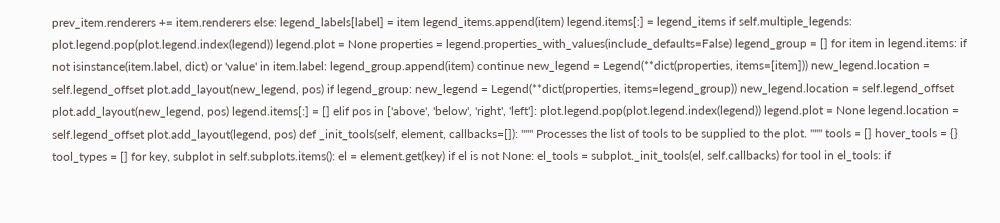prev_item.renderers += item.renderers else: legend_labels[label] = item legend_items.append(item) legend.items[:] = legend_items if self.multiple_legends: plot.legend.pop(plot.legend.index(legend)) legend.plot = None properties = legend.properties_with_values(include_defaults=False) legend_group = [] for item in legend.items: if not isinstance(item.label, dict) or 'value' in item.label: legend_group.append(item) continue new_legend = Legend(**dict(properties, items=[item])) new_legend.location = self.legend_offset plot.add_layout(new_legend, pos) if legend_group: new_legend = Legend(**dict(properties, items=legend_group)) new_legend.location = self.legend_offset plot.add_layout(new_legend, pos) legend.items[:] = [] elif pos in ['above', 'below', 'right', 'left']: plot.legend.pop(plot.legend.index(legend)) legend.plot = None legend.location = self.legend_offset plot.add_layout(legend, pos) def _init_tools(self, element, callbacks=[]): """ Processes the list of tools to be supplied to the plot. """ tools = [] hover_tools = {} tool_types = [] for key, subplot in self.subplots.items(): el = element.get(key) if el is not None: el_tools = subplot._init_tools(el, self.callbacks) for tool in el_tools: if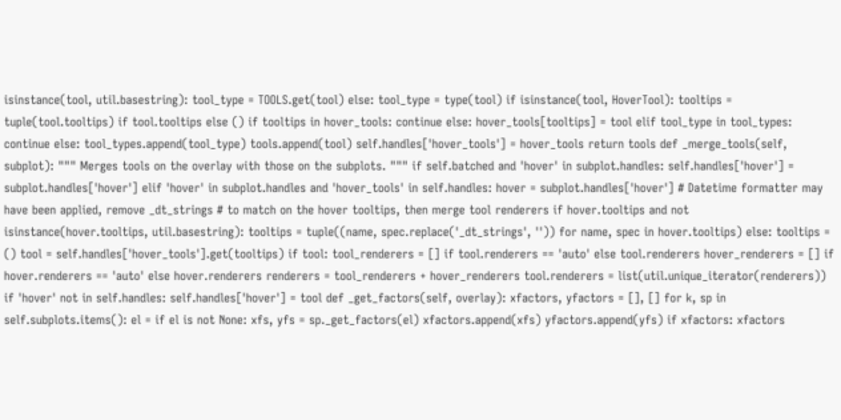isinstance(tool, util.basestring): tool_type = TOOLS.get(tool) else: tool_type = type(tool) if isinstance(tool, HoverTool): tooltips = tuple(tool.tooltips) if tool.tooltips else () if tooltips in hover_tools: continue else: hover_tools[tooltips] = tool elif tool_type in tool_types: continue else: tool_types.append(tool_type) tools.append(tool) self.handles['hover_tools'] = hover_tools return tools def _merge_tools(self, subplot): """ Merges tools on the overlay with those on the subplots. """ if self.batched and 'hover' in subplot.handles: self.handles['hover'] = subplot.handles['hover'] elif 'hover' in subplot.handles and 'hover_tools' in self.handles: hover = subplot.handles['hover'] # Datetime formatter may have been applied, remove _dt_strings # to match on the hover tooltips, then merge tool renderers if hover.tooltips and not isinstance(hover.tooltips, util.basestring): tooltips = tuple((name, spec.replace('_dt_strings', '')) for name, spec in hover.tooltips) else: tooltips = () tool = self.handles['hover_tools'].get(tooltips) if tool: tool_renderers = [] if tool.renderers == 'auto' else tool.renderers hover_renderers = [] if hover.renderers == 'auto' else hover.renderers renderers = tool_renderers + hover_renderers tool.renderers = list(util.unique_iterator(renderers)) if 'hover' not in self.handles: self.handles['hover'] = tool def _get_factors(self, overlay): xfactors, yfactors = [], [] for k, sp in self.subplots.items(): el = if el is not None: xfs, yfs = sp._get_factors(el) xfactors.append(xfs) yfactors.append(yfs) if xfactors: xfactors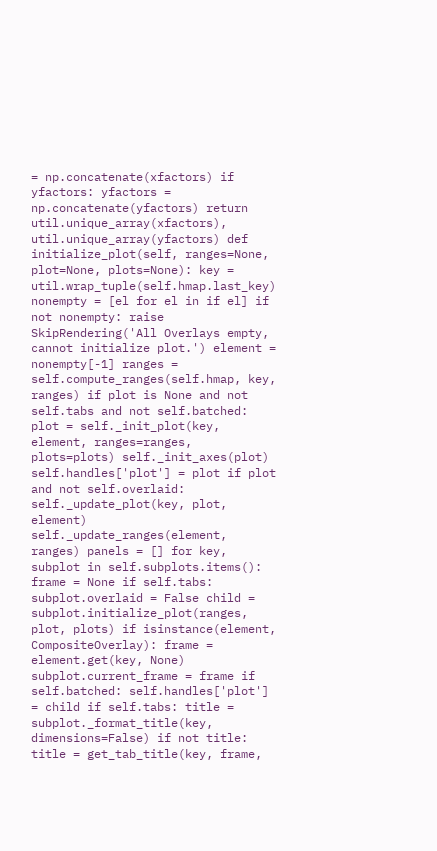= np.concatenate(xfactors) if yfactors: yfactors = np.concatenate(yfactors) return util.unique_array(xfactors), util.unique_array(yfactors) def initialize_plot(self, ranges=None, plot=None, plots=None): key = util.wrap_tuple(self.hmap.last_key) nonempty = [el for el in if el] if not nonempty: raise SkipRendering('All Overlays empty, cannot initialize plot.') element = nonempty[-1] ranges = self.compute_ranges(self.hmap, key, ranges) if plot is None and not self.tabs and not self.batched: plot = self._init_plot(key, element, ranges=ranges, plots=plots) self._init_axes(plot) self.handles['plot'] = plot if plot and not self.overlaid: self._update_plot(key, plot, element) self._update_ranges(element, ranges) panels = [] for key, subplot in self.subplots.items(): frame = None if self.tabs: subplot.overlaid = False child = subplot.initialize_plot(ranges, plot, plots) if isinstance(element, CompositeOverlay): frame = element.get(key, None) subplot.current_frame = frame if self.batched: self.handles['plot'] = child if self.tabs: title = subplot._format_title(key, dimensions=False) if not title: title = get_tab_title(key, frame,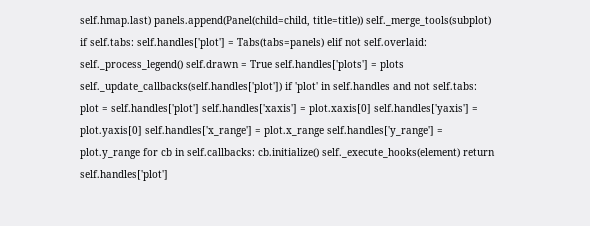self.hmap.last) panels.append(Panel(child=child, title=title)) self._merge_tools(subplot) if self.tabs: self.handles['plot'] = Tabs(tabs=panels) elif not self.overlaid: self._process_legend() self.drawn = True self.handles['plots'] = plots self._update_callbacks(self.handles['plot']) if 'plot' in self.handles and not self.tabs: plot = self.handles['plot'] self.handles['xaxis'] = plot.xaxis[0] self.handles['yaxis'] = plot.yaxis[0] self.handles['x_range'] = plot.x_range self.handles['y_range'] = plot.y_range for cb in self.callbacks: cb.initialize() self._execute_hooks(element) return self.handles['plot']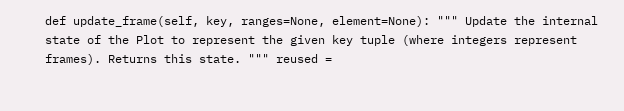def update_frame(self, key, ranges=None, element=None): """ Update the internal state of the Plot to represent the given key tuple (where integers represent frames). Returns this state. """ reused =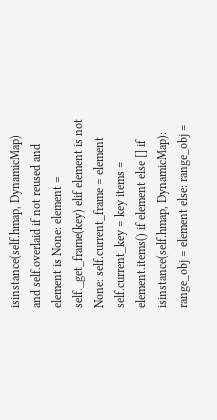isinstance(self.hmap, DynamicMap) and self.overlaid if not reused and element is None: element = self._get_frame(key) elif element is not None: self.current_frame = element self.current_key = key items = element.items() if element else [] if isinstance(self.hmap, DynamicMap): range_obj = element else: range_obj =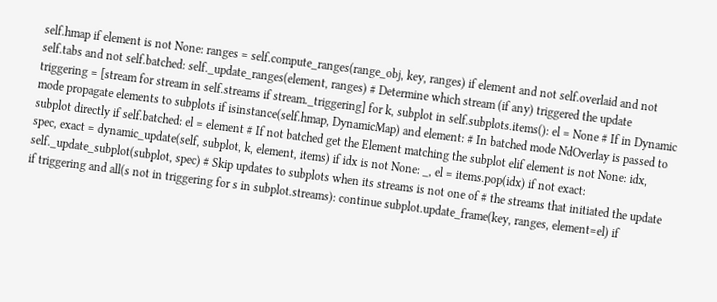self.hmap if element is not None: ranges = self.compute_ranges(range_obj, key, ranges) if element and not self.overlaid and not self.tabs and not self.batched: self._update_ranges(element, ranges) # Determine which stream (if any) triggered the update triggering = [stream for stream in self.streams if stream._triggering] for k, subplot in self.subplots.items(): el = None # If in Dynamic mode propagate elements to subplots if isinstance(self.hmap, DynamicMap) and element: # In batched mode NdOverlay is passed to subplot directly if self.batched: el = element # If not batched get the Element matching the subplot elif element is not None: idx, spec, exact = dynamic_update(self, subplot, k, element, items) if idx is not None: _, el = items.pop(idx) if not exact: self._update_subplot(subplot, spec) # Skip updates to subplots when its streams is not one of # the streams that initiated the update if triggering and all(s not in triggering for s in subplot.streams): continue subplot.update_frame(key, ranges, element=el) if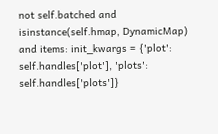not self.batched and isinstance(self.hmap, DynamicMap) and items: init_kwargs = {'plot': self.handles['plot'], 'plots': self.handles['plots']}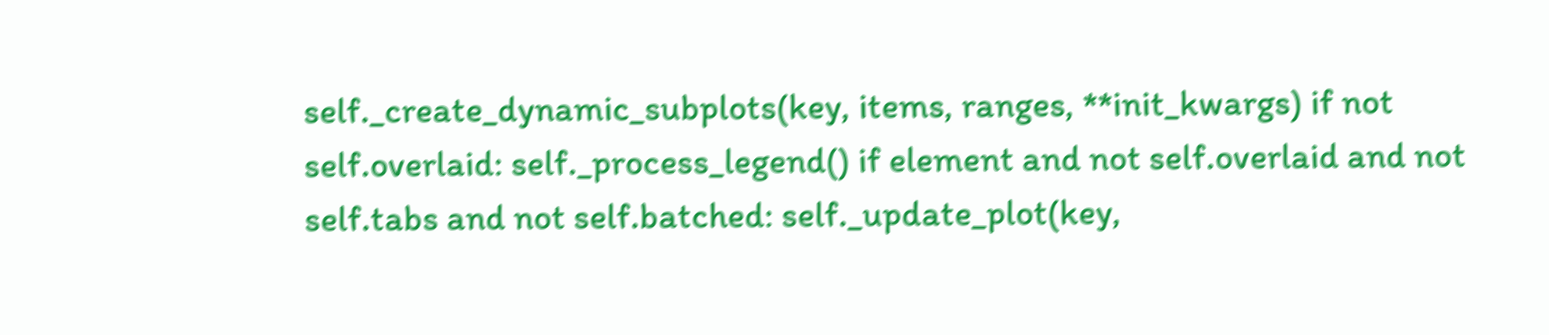self._create_dynamic_subplots(key, items, ranges, **init_kwargs) if not self.overlaid: self._process_legend() if element and not self.overlaid and not self.tabs and not self.batched: self._update_plot(key,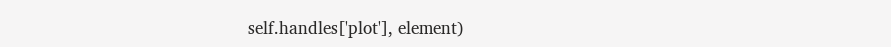self.handles['plot'], element)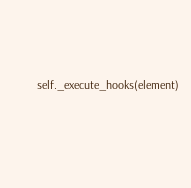self._execute_hooks(element)